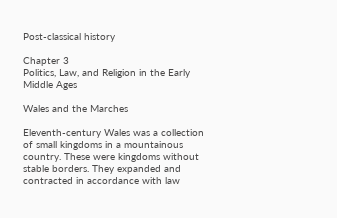Post-classical history

Chapter 3
Politics, Law, and Religion in the Early Middle Ages

Wales and the Marches

Eleventh-century Wales was a collection of small kingdoms in a mountainous country. These were kingdoms without stable borders. They expanded and contracted in accordance with law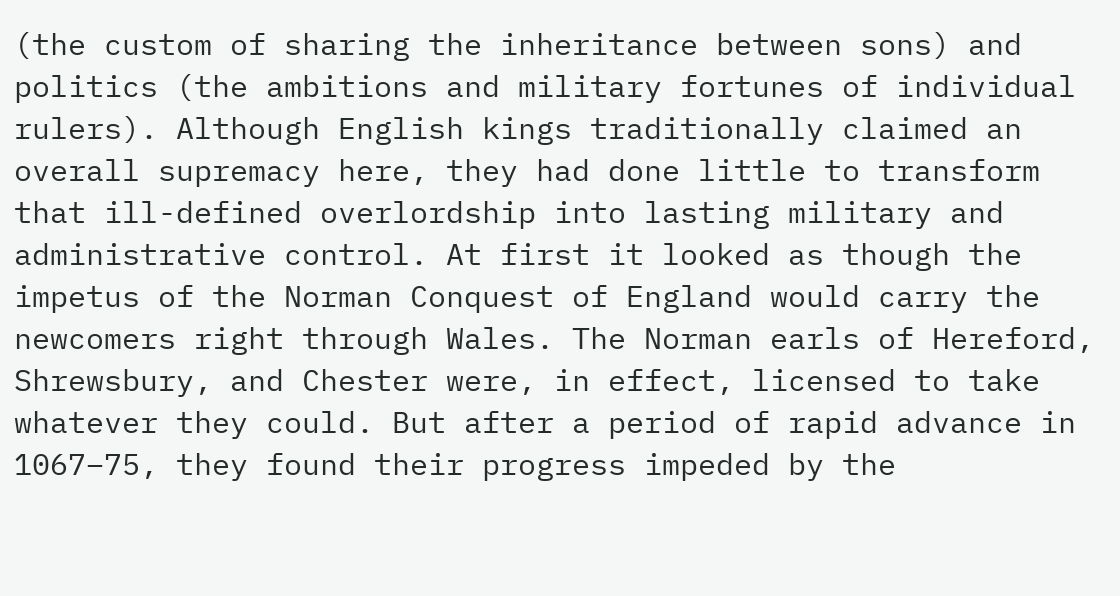(the custom of sharing the inheritance between sons) and politics (the ambitions and military fortunes of individual rulers). Although English kings traditionally claimed an overall supremacy here, they had done little to transform that ill-defined overlordship into lasting military and administrative control. At first it looked as though the impetus of the Norman Conquest of England would carry the newcomers right through Wales. The Norman earls of Hereford, Shrewsbury, and Chester were, in effect, licensed to take whatever they could. But after a period of rapid advance in 1067–75, they found their progress impeded by the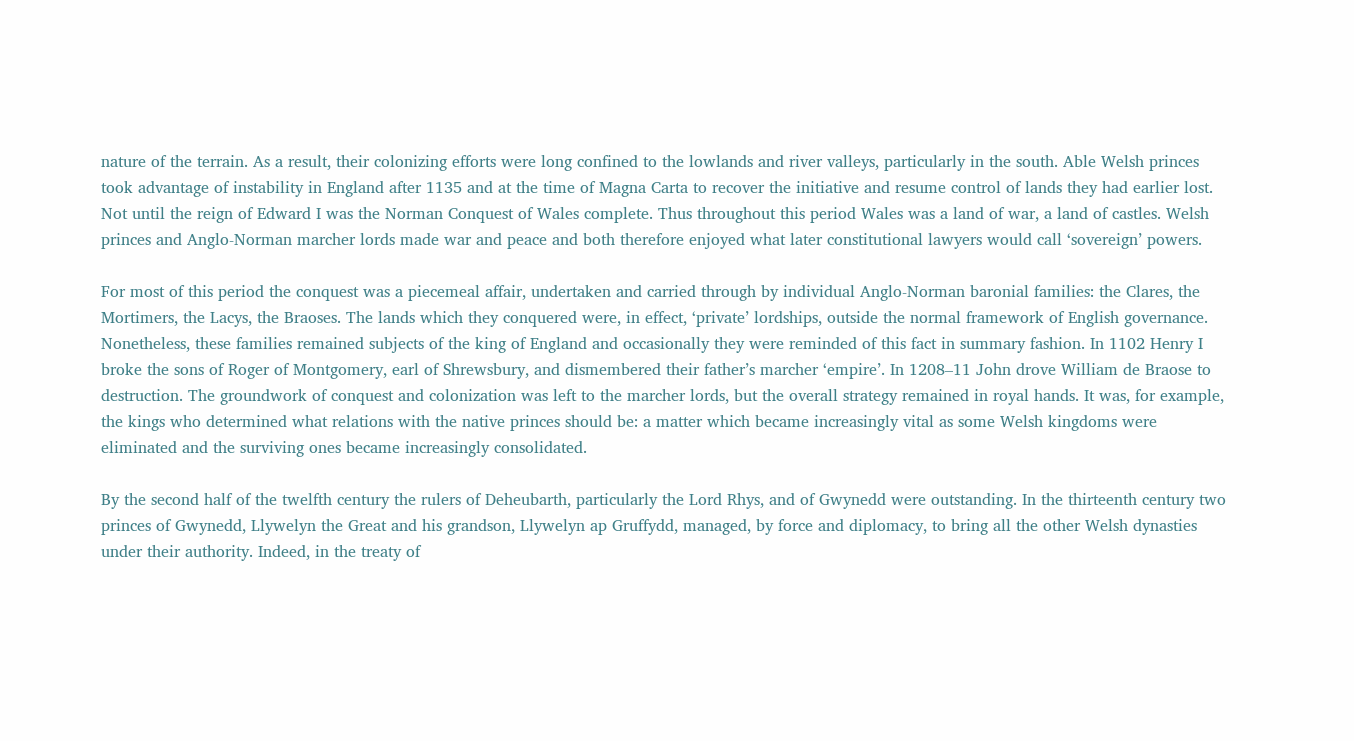nature of the terrain. As a result, their colonizing efforts were long confined to the lowlands and river valleys, particularly in the south. Able Welsh princes took advantage of instability in England after 1135 and at the time of Magna Carta to recover the initiative and resume control of lands they had earlier lost. Not until the reign of Edward I was the Norman Conquest of Wales complete. Thus throughout this period Wales was a land of war, a land of castles. Welsh princes and Anglo-Norman marcher lords made war and peace and both therefore enjoyed what later constitutional lawyers would call ‘sovereign’ powers.

For most of this period the conquest was a piecemeal affair, undertaken and carried through by individual Anglo-Norman baronial families: the Clares, the Mortimers, the Lacys, the Braoses. The lands which they conquered were, in effect, ‘private’ lordships, outside the normal framework of English governance. Nonetheless, these families remained subjects of the king of England and occasionally they were reminded of this fact in summary fashion. In 1102 Henry I broke the sons of Roger of Montgomery, earl of Shrewsbury, and dismembered their father’s marcher ‘empire’. In 1208–11 John drove William de Braose to destruction. The groundwork of conquest and colonization was left to the marcher lords, but the overall strategy remained in royal hands. It was, for example, the kings who determined what relations with the native princes should be: a matter which became increasingly vital as some Welsh kingdoms were eliminated and the surviving ones became increasingly consolidated.

By the second half of the twelfth century the rulers of Deheubarth, particularly the Lord Rhys, and of Gwynedd were outstanding. In the thirteenth century two princes of Gwynedd, Llywelyn the Great and his grandson, Llywelyn ap Gruffydd, managed, by force and diplomacy, to bring all the other Welsh dynasties under their authority. Indeed, in the treaty of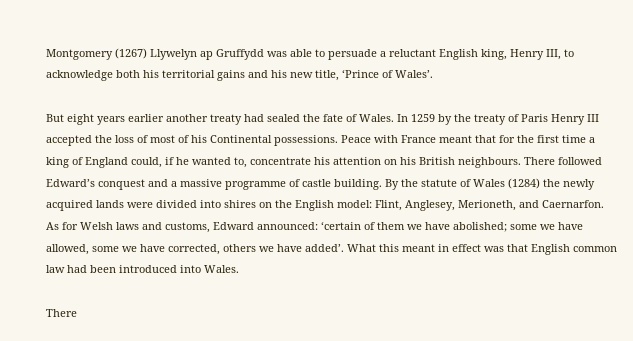Montgomery (1267) Llywelyn ap Gruffydd was able to persuade a reluctant English king, Henry III, to acknowledge both his territorial gains and his new title, ‘Prince of Wales’.

But eight years earlier another treaty had sealed the fate of Wales. In 1259 by the treaty of Paris Henry III accepted the loss of most of his Continental possessions. Peace with France meant that for the first time a king of England could, if he wanted to, concentrate his attention on his British neighbours. There followed Edward’s conquest and a massive programme of castle building. By the statute of Wales (1284) the newly acquired lands were divided into shires on the English model: Flint, Anglesey, Merioneth, and Caernarfon. As for Welsh laws and customs, Edward announced: ‘certain of them we have abolished; some we have allowed, some we have corrected, others we have added’. What this meant in effect was that English common law had been introduced into Wales.

There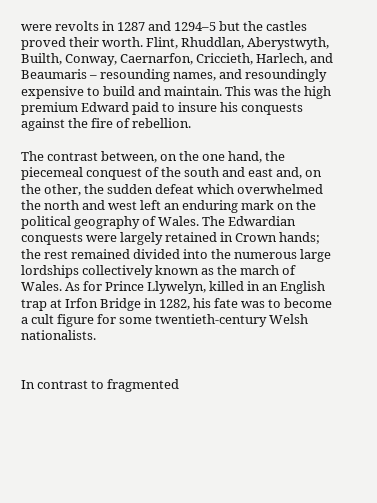were revolts in 1287 and 1294–5 but the castles proved their worth. Flint, Rhuddlan, Aberystwyth, Builth, Conway, Caernarfon, Criccieth, Harlech, and Beaumaris – resounding names, and resoundingly expensive to build and maintain. This was the high premium Edward paid to insure his conquests against the fire of rebellion.

The contrast between, on the one hand, the piecemeal conquest of the south and east and, on the other, the sudden defeat which overwhelmed the north and west left an enduring mark on the political geography of Wales. The Edwardian conquests were largely retained in Crown hands; the rest remained divided into the numerous large lordships collectively known as the march of Wales. As for Prince Llywelyn, killed in an English trap at Irfon Bridge in 1282, his fate was to become a cult figure for some twentieth-century Welsh nationalists.


In contrast to fragmented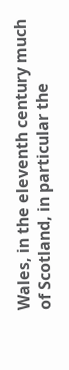Wales, in the eleventh century much of Scotland, in particular the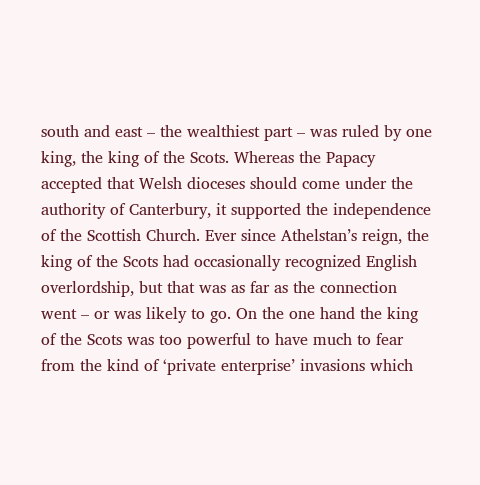south and east – the wealthiest part – was ruled by one king, the king of the Scots. Whereas the Papacy accepted that Welsh dioceses should come under the authority of Canterbury, it supported the independence of the Scottish Church. Ever since Athelstan’s reign, the king of the Scots had occasionally recognized English overlordship, but that was as far as the connection went – or was likely to go. On the one hand the king of the Scots was too powerful to have much to fear from the kind of ‘private enterprise’ invasions which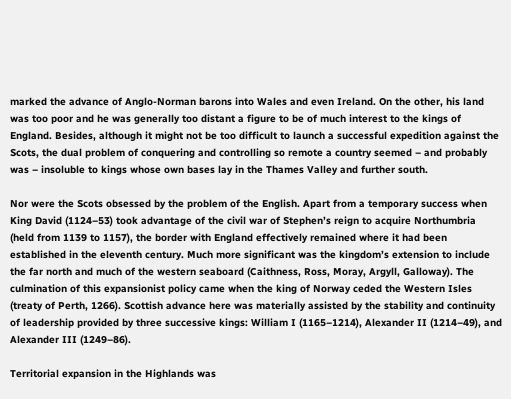marked the advance of Anglo-Norman barons into Wales and even Ireland. On the other, his land was too poor and he was generally too distant a figure to be of much interest to the kings of England. Besides, although it might not be too difficult to launch a successful expedition against the Scots, the dual problem of conquering and controlling so remote a country seemed – and probably was – insoluble to kings whose own bases lay in the Thames Valley and further south.

Nor were the Scots obsessed by the problem of the English. Apart from a temporary success when King David (1124–53) took advantage of the civil war of Stephen’s reign to acquire Northumbria (held from 1139 to 1157), the border with England effectively remained where it had been established in the eleventh century. Much more significant was the kingdom’s extension to include the far north and much of the western seaboard (Caithness, Ross, Moray, Argyll, Galloway). The culmination of this expansionist policy came when the king of Norway ceded the Western Isles (treaty of Perth, 1266). Scottish advance here was materially assisted by the stability and continuity of leadership provided by three successive kings: William I (1165–1214), Alexander II (1214–49), and Alexander III (1249–86).

Territorial expansion in the Highlands was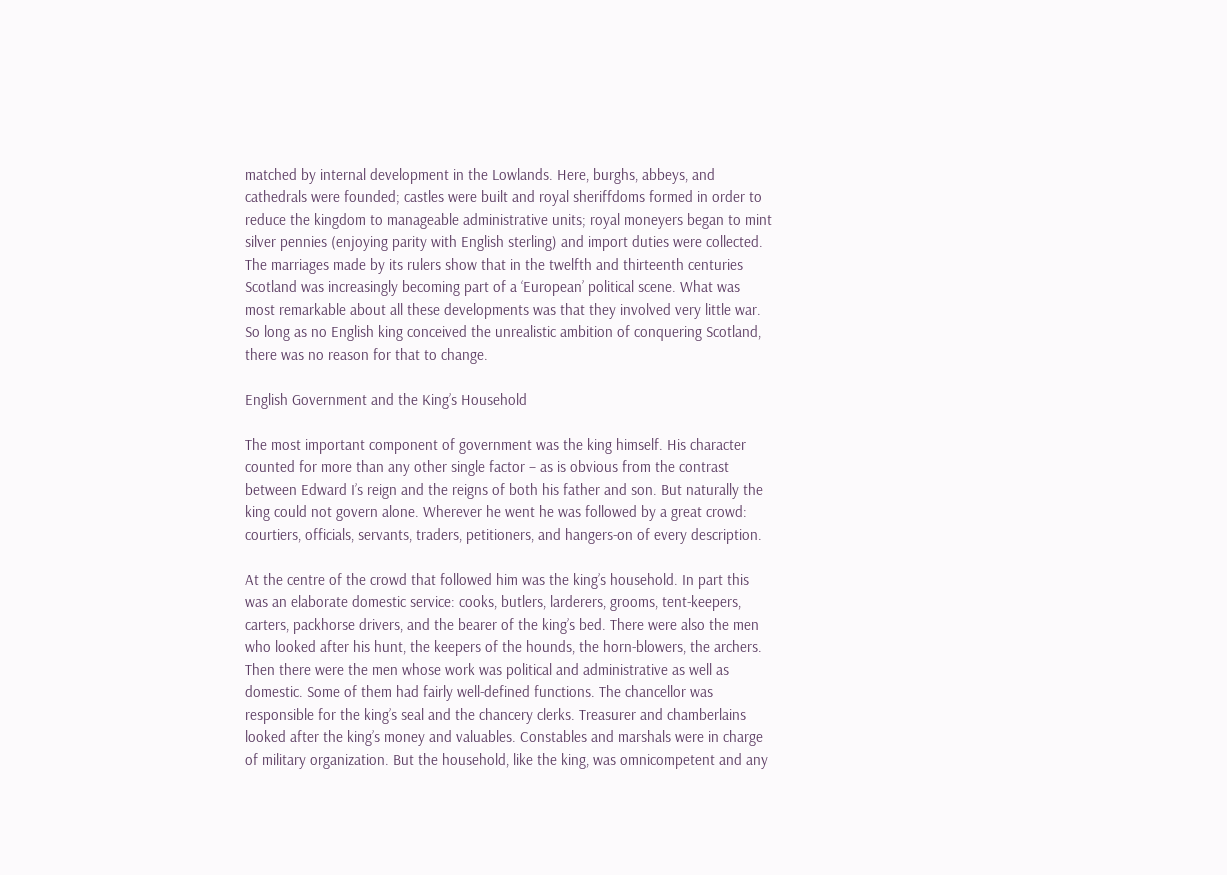matched by internal development in the Lowlands. Here, burghs, abbeys, and cathedrals were founded; castles were built and royal sheriffdoms formed in order to reduce the kingdom to manageable administrative units; royal moneyers began to mint silver pennies (enjoying parity with English sterling) and import duties were collected. The marriages made by its rulers show that in the twelfth and thirteenth centuries Scotland was increasingly becoming part of a ‘European’ political scene. What was most remarkable about all these developments was that they involved very little war. So long as no English king conceived the unrealistic ambition of conquering Scotland, there was no reason for that to change.

English Government and the King’s Household

The most important component of government was the king himself. His character counted for more than any other single factor – as is obvious from the contrast between Edward I’s reign and the reigns of both his father and son. But naturally the king could not govern alone. Wherever he went he was followed by a great crowd: courtiers, officials, servants, traders, petitioners, and hangers-on of every description.

At the centre of the crowd that followed him was the king’s household. In part this was an elaborate domestic service: cooks, butlers, larderers, grooms, tent-keepers, carters, packhorse drivers, and the bearer of the king’s bed. There were also the men who looked after his hunt, the keepers of the hounds, the horn-blowers, the archers. Then there were the men whose work was political and administrative as well as domestic. Some of them had fairly well-defined functions. The chancellor was responsible for the king’s seal and the chancery clerks. Treasurer and chamberlains looked after the king’s money and valuables. Constables and marshals were in charge of military organization. But the household, like the king, was omnicompetent and any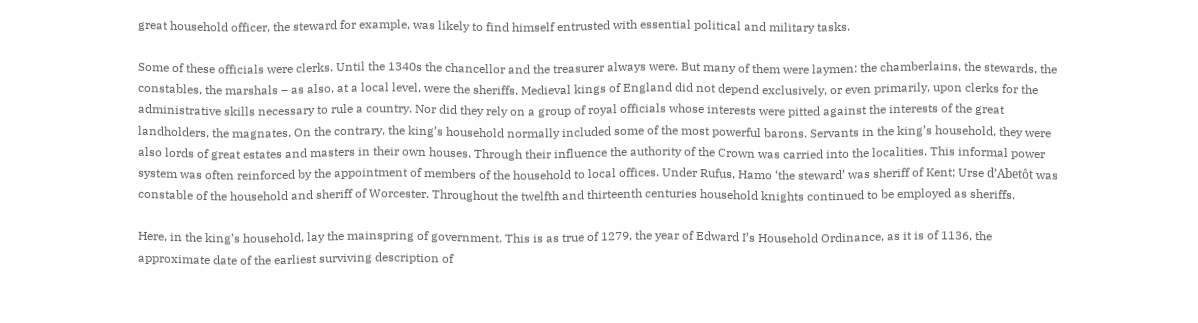great household officer, the steward for example, was likely to find himself entrusted with essential political and military tasks.

Some of these officials were clerks. Until the 1340s the chancellor and the treasurer always were. But many of them were laymen: the chamberlains, the stewards, the constables, the marshals – as also, at a local level, were the sheriffs. Medieval kings of England did not depend exclusively, or even primarily, upon clerks for the administrative skills necessary to rule a country. Nor did they rely on a group of royal officials whose interests were pitted against the interests of the great landholders, the magnates. On the contrary, the king’s household normally included some of the most powerful barons. Servants in the king’s household, they were also lords of great estates and masters in their own houses. Through their influence the authority of the Crown was carried into the localities. This informal power system was often reinforced by the appointment of members of the household to local offices. Under Rufus, Hamo ‘the steward’ was sheriff of Kent; Urse d’Abetôt was constable of the household and sheriff of Worcester. Throughout the twelfth and thirteenth centuries household knights continued to be employed as sheriffs.

Here, in the king’s household, lay the mainspring of government. This is as true of 1279, the year of Edward I’s Household Ordinance, as it is of 1136, the approximate date of the earliest surviving description of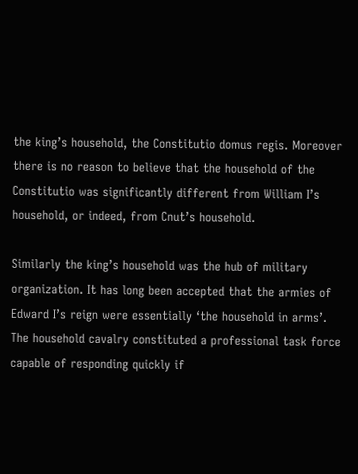the king’s household, the Constitutio domus regis. Moreover there is no reason to believe that the household of the Constitutio was significantly different from William I’s household, or indeed, from Cnut’s household.

Similarly the king’s household was the hub of military organization. It has long been accepted that the armies of Edward I’s reign were essentially ‘the household in arms’. The household cavalry constituted a professional task force capable of responding quickly if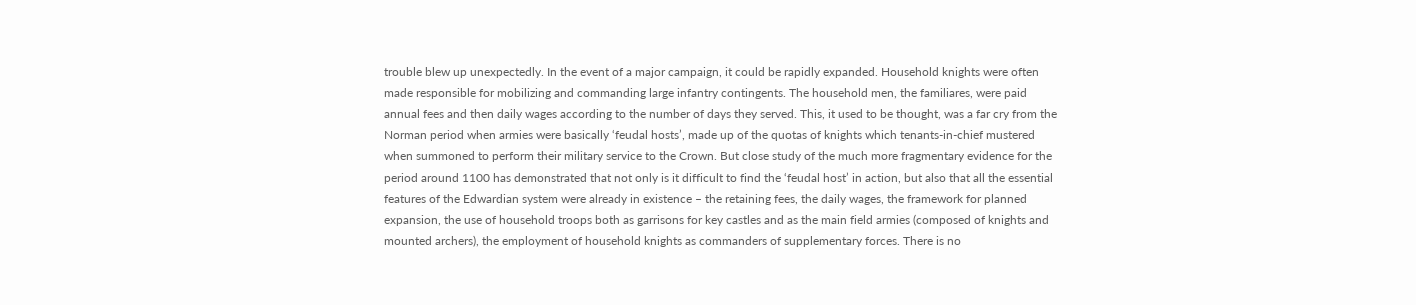trouble blew up unexpectedly. In the event of a major campaign, it could be rapidly expanded. Household knights were often made responsible for mobilizing and commanding large infantry contingents. The household men, the familiares, were paid annual fees and then daily wages according to the number of days they served. This, it used to be thought, was a far cry from the Norman period when armies were basically ‘feudal hosts’, made up of the quotas of knights which tenants-in-chief mustered when summoned to perform their military service to the Crown. But close study of the much more fragmentary evidence for the period around 1100 has demonstrated that not only is it difficult to find the ‘feudal host’ in action, but also that all the essential features of the Edwardian system were already in existence – the retaining fees, the daily wages, the framework for planned expansion, the use of household troops both as garrisons for key castles and as the main field armies (composed of knights and mounted archers), the employment of household knights as commanders of supplementary forces. There is no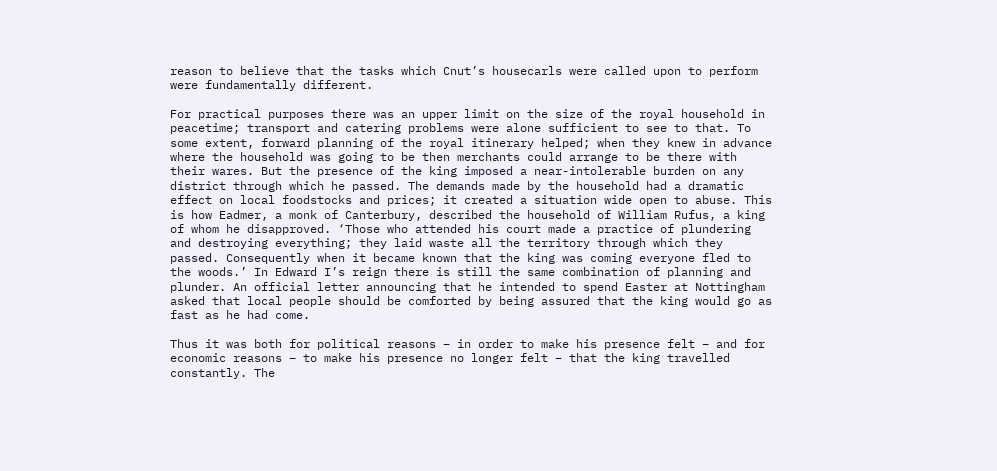reason to believe that the tasks which Cnut’s housecarls were called upon to perform were fundamentally different.

For practical purposes there was an upper limit on the size of the royal household in peacetime; transport and catering problems were alone sufficient to see to that. To some extent, forward planning of the royal itinerary helped; when they knew in advance where the household was going to be then merchants could arrange to be there with their wares. But the presence of the king imposed a near-intolerable burden on any district through which he passed. The demands made by the household had a dramatic effect on local foodstocks and prices; it created a situation wide open to abuse. This is how Eadmer, a monk of Canterbury, described the household of William Rufus, a king of whom he disapproved. ‘Those who attended his court made a practice of plundering and destroying everything; they laid waste all the territory through which they passed. Consequently when it became known that the king was coming everyone fled to the woods.’ In Edward I’s reign there is still the same combination of planning and plunder. An official letter announcing that he intended to spend Easter at Nottingham asked that local people should be comforted by being assured that the king would go as fast as he had come.

Thus it was both for political reasons – in order to make his presence felt – and for economic reasons – to make his presence no longer felt – that the king travelled constantly. The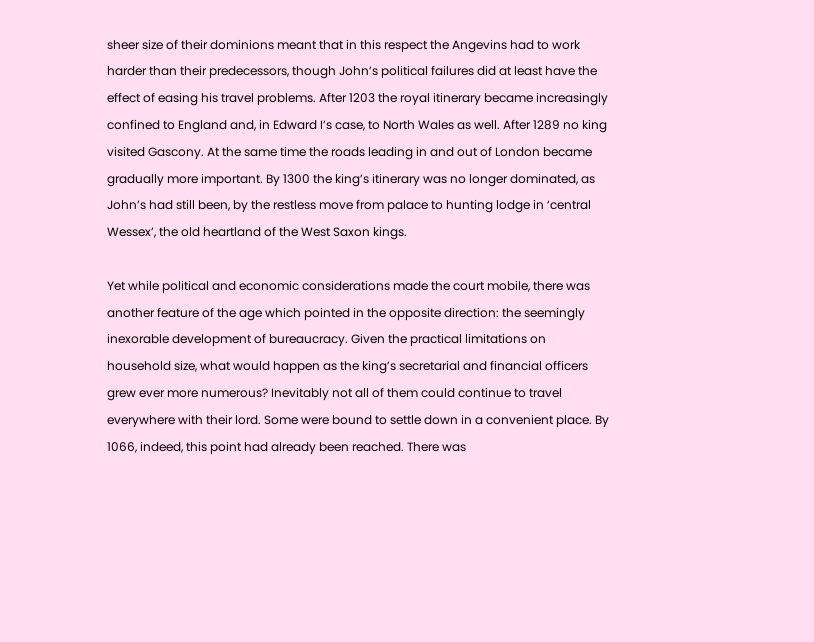sheer size of their dominions meant that in this respect the Angevins had to work harder than their predecessors, though John’s political failures did at least have the effect of easing his travel problems. After 1203 the royal itinerary became increasingly confined to England and, in Edward I’s case, to North Wales as well. After 1289 no king visited Gascony. At the same time the roads leading in and out of London became gradually more important. By 1300 the king’s itinerary was no longer dominated, as John’s had still been, by the restless move from palace to hunting lodge in ‘central Wessex’, the old heartland of the West Saxon kings.

Yet while political and economic considerations made the court mobile, there was another feature of the age which pointed in the opposite direction: the seemingly inexorable development of bureaucracy. Given the practical limitations on household size, what would happen as the king’s secretarial and financial officers grew ever more numerous? Inevitably not all of them could continue to travel everywhere with their lord. Some were bound to settle down in a convenient place. By 1066, indeed, this point had already been reached. There was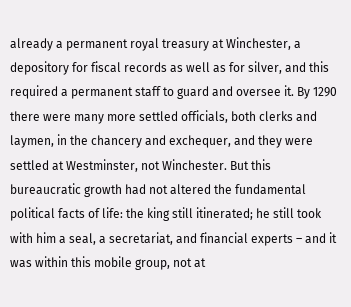already a permanent royal treasury at Winchester, a depository for fiscal records as well as for silver, and this required a permanent staff to guard and oversee it. By 1290 there were many more settled officials, both clerks and laymen, in the chancery and exchequer, and they were settled at Westminster, not Winchester. But this bureaucratic growth had not altered the fundamental political facts of life: the king still itinerated; he still took with him a seal, a secretariat, and financial experts – and it was within this mobile group, not at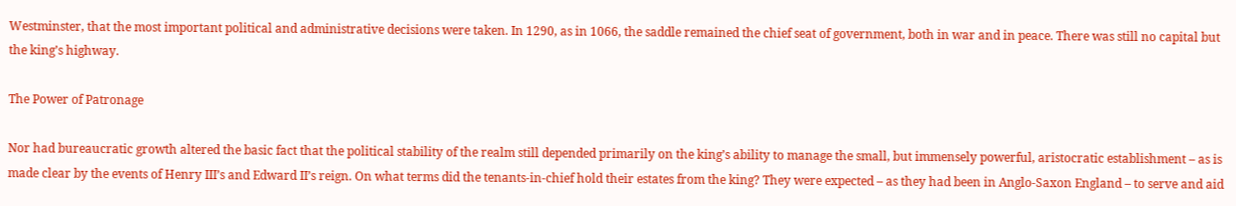Westminster, that the most important political and administrative decisions were taken. In 1290, as in 1066, the saddle remained the chief seat of government, both in war and in peace. There was still no capital but the king’s highway.

The Power of Patronage

Nor had bureaucratic growth altered the basic fact that the political stability of the realm still depended primarily on the king’s ability to manage the small, but immensely powerful, aristocratic establishment – as is made clear by the events of Henry III’s and Edward II’s reign. On what terms did the tenants-in-chief hold their estates from the king? They were expected – as they had been in Anglo-Saxon England – to serve and aid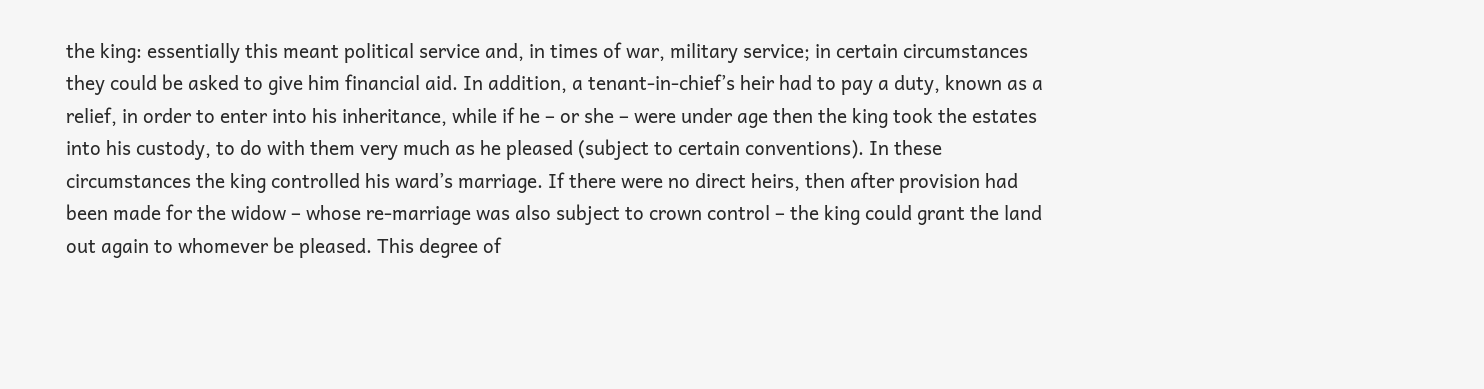the king: essentially this meant political service and, in times of war, military service; in certain circumstances they could be asked to give him financial aid. In addition, a tenant-in-chief’s heir had to pay a duty, known as a relief, in order to enter into his inheritance, while if he – or she – were under age then the king took the estates into his custody, to do with them very much as he pleased (subject to certain conventions). In these circumstances the king controlled his ward’s marriage. If there were no direct heirs, then after provision had been made for the widow – whose re-marriage was also subject to crown control – the king could grant the land out again to whomever be pleased. This degree of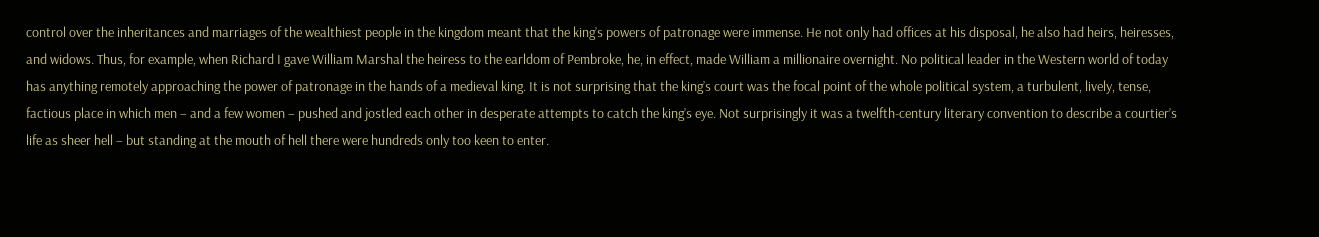control over the inheritances and marriages of the wealthiest people in the kingdom meant that the king’s powers of patronage were immense. He not only had offices at his disposal, he also had heirs, heiresses, and widows. Thus, for example, when Richard I gave William Marshal the heiress to the earldom of Pembroke, he, in effect, made William a millionaire overnight. No political leader in the Western world of today has anything remotely approaching the power of patronage in the hands of a medieval king. It is not surprising that the king’s court was the focal point of the whole political system, a turbulent, lively, tense, factious place in which men – and a few women – pushed and jostled each other in desperate attempts to catch the king’s eye. Not surprisingly it was a twelfth-century literary convention to describe a courtier’s life as sheer hell – but standing at the mouth of hell there were hundreds only too keen to enter.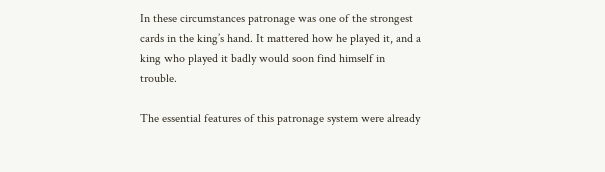In these circumstances patronage was one of the strongest cards in the king’s hand. It mattered how he played it, and a king who played it badly would soon find himself in trouble.

The essential features of this patronage system were already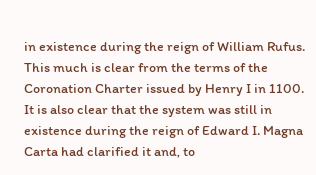in existence during the reign of William Rufus. This much is clear from the terms of the Coronation Charter issued by Henry I in 1100. It is also clear that the system was still in existence during the reign of Edward I. Magna Carta had clarified it and, to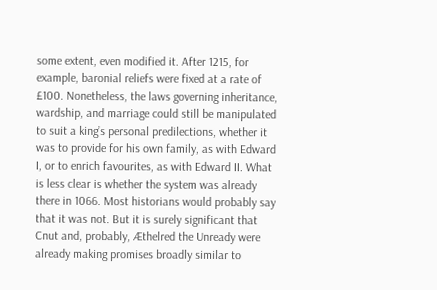some extent, even modified it. After 1215, for example, baronial reliefs were fixed at a rate of £100. Nonetheless, the laws governing inheritance, wardship, and marriage could still be manipulated to suit a king’s personal predilections, whether it was to provide for his own family, as with Edward I, or to enrich favourites, as with Edward II. What is less clear is whether the system was already there in 1066. Most historians would probably say that it was not. But it is surely significant that Cnut and, probably, Æthelred the Unready were already making promises broadly similar to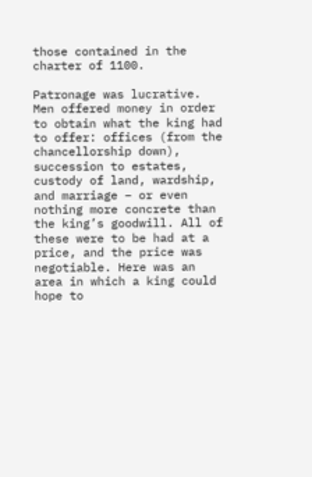those contained in the charter of 1100.

Patronage was lucrative. Men offered money in order to obtain what the king had to offer: offices (from the chancellorship down), succession to estates, custody of land, wardship, and marriage – or even nothing more concrete than the king’s goodwill. All of these were to be had at a price, and the price was negotiable. Here was an area in which a king could hope to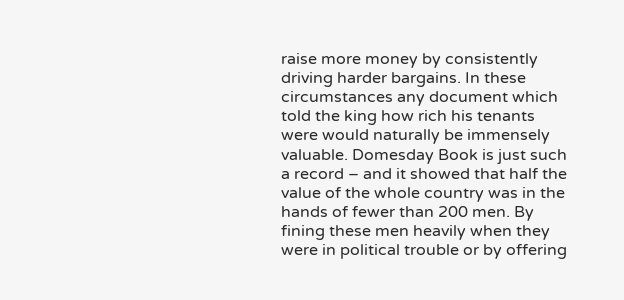raise more money by consistently driving harder bargains. In these circumstances any document which told the king how rich his tenants were would naturally be immensely valuable. Domesday Book is just such a record – and it showed that half the value of the whole country was in the hands of fewer than 200 men. By fining these men heavily when they were in political trouble or by offering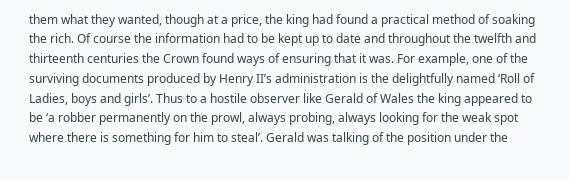them what they wanted, though at a price, the king had found a practical method of soaking the rich. Of course the information had to be kept up to date and throughout the twelfth and thirteenth centuries the Crown found ways of ensuring that it was. For example, one of the surviving documents produced by Henry II’s administration is the delightfully named ‘Roll of Ladies, boys and girls’. Thus to a hostile observer like Gerald of Wales the king appeared to be ‘a robber permanently on the prowl, always probing, always looking for the weak spot where there is something for him to steal’. Gerald was talking of the position under the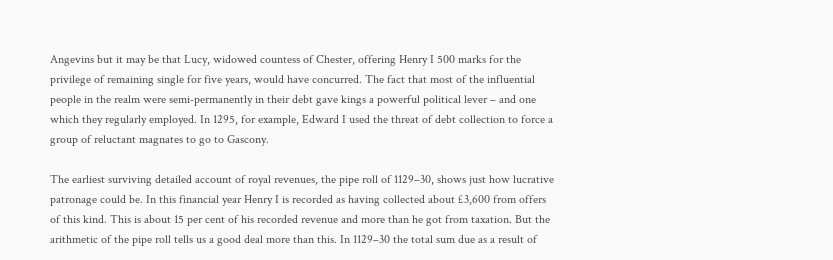Angevins but it may be that Lucy, widowed countess of Chester, offering Henry I 500 marks for the privilege of remaining single for five years, would have concurred. The fact that most of the influential people in the realm were semi-permanently in their debt gave kings a powerful political lever – and one which they regularly employed. In 1295, for example, Edward I used the threat of debt collection to force a group of reluctant magnates to go to Gascony.

The earliest surviving detailed account of royal revenues, the pipe roll of 1129–30, shows just how lucrative patronage could be. In this financial year Henry I is recorded as having collected about £3,600 from offers of this kind. This is about 15 per cent of his recorded revenue and more than he got from taxation. But the arithmetic of the pipe roll tells us a good deal more than this. In 1129–30 the total sum due as a result of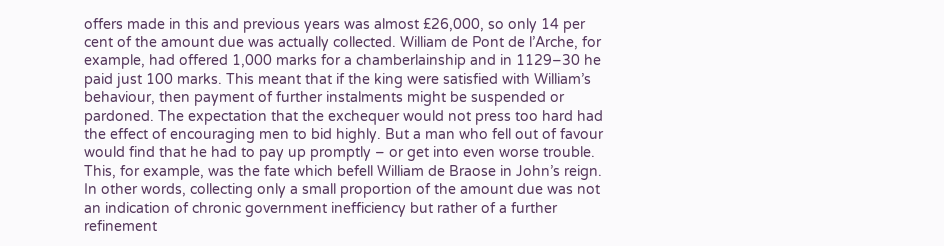offers made in this and previous years was almost £26,000, so only 14 per cent of the amount due was actually collected. William de Pont de l’Arche, for example, had offered 1,000 marks for a chamberlainship and in 1129–30 he paid just 100 marks. This meant that if the king were satisfied with William’s behaviour, then payment of further instalments might be suspended or pardoned. The expectation that the exchequer would not press too hard had the effect of encouraging men to bid highly. But a man who fell out of favour would find that he had to pay up promptly – or get into even worse trouble. This, for example, was the fate which befell William de Braose in John’s reign. In other words, collecting only a small proportion of the amount due was not an indication of chronic government inefficiency but rather of a further refinement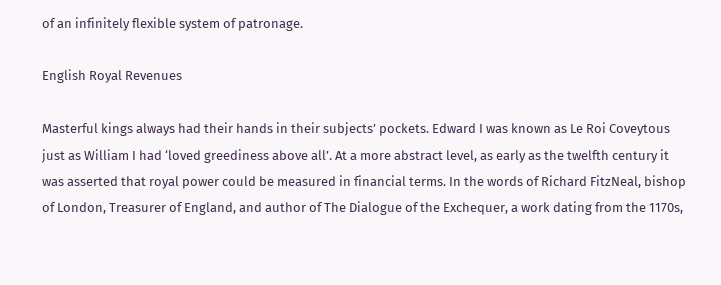of an infinitely flexible system of patronage.

English Royal Revenues

Masterful kings always had their hands in their subjects’ pockets. Edward I was known as Le Roi Coveytous just as William I had ‘loved greediness above all’. At a more abstract level, as early as the twelfth century it was asserted that royal power could be measured in financial terms. In the words of Richard FitzNeal, bishop of London, Treasurer of England, and author of The Dialogue of the Exchequer, a work dating from the 1170s,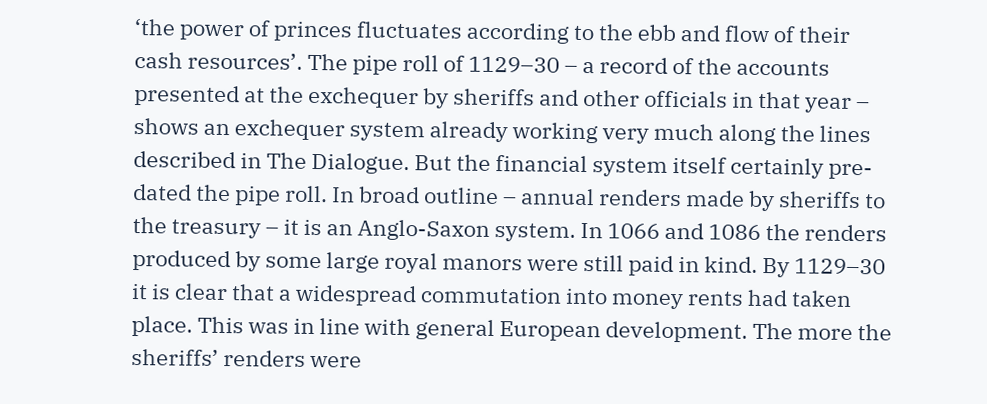‘the power of princes fluctuates according to the ebb and flow of their cash resources’. The pipe roll of 1129–30 – a record of the accounts presented at the exchequer by sheriffs and other officials in that year – shows an exchequer system already working very much along the lines described in The Dialogue. But the financial system itself certainly pre-dated the pipe roll. In broad outline – annual renders made by sheriffs to the treasury – it is an Anglo-Saxon system. In 1066 and 1086 the renders produced by some large royal manors were still paid in kind. By 1129–30 it is clear that a widespread commutation into money rents had taken place. This was in line with general European development. The more the sheriffs’ renders were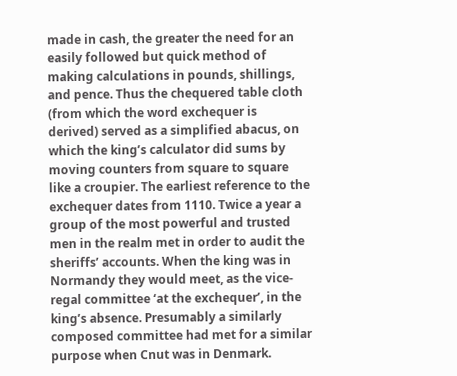made in cash, the greater the need for an easily followed but quick method of making calculations in pounds, shillings, and pence. Thus the chequered table cloth (from which the word exchequer is derived) served as a simplified abacus, on which the king’s calculator did sums by moving counters from square to square like a croupier. The earliest reference to the exchequer dates from 1110. Twice a year a group of the most powerful and trusted men in the realm met in order to audit the sheriffs’ accounts. When the king was in Normandy they would meet, as the vice-regal committee ‘at the exchequer’, in the king’s absence. Presumably a similarly composed committee had met for a similar purpose when Cnut was in Denmark.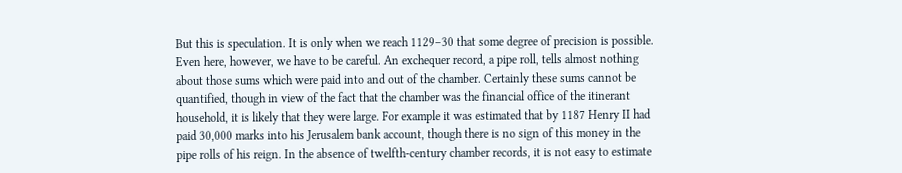But this is speculation. It is only when we reach 1129–30 that some degree of precision is possible. Even here, however, we have to be careful. An exchequer record, a pipe roll, tells almost nothing about those sums which were paid into and out of the chamber. Certainly these sums cannot be quantified, though in view of the fact that the chamber was the financial office of the itinerant household, it is likely that they were large. For example it was estimated that by 1187 Henry II had paid 30,000 marks into his Jerusalem bank account, though there is no sign of this money in the pipe rolls of his reign. In the absence of twelfth-century chamber records, it is not easy to estimate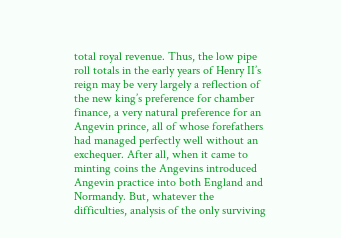total royal revenue. Thus, the low pipe roll totals in the early years of Henry II’s reign may be very largely a reflection of the new king’s preference for chamber finance, a very natural preference for an Angevin prince, all of whose forefathers had managed perfectly well without an exchequer. After all, when it came to minting coins the Angevins introduced Angevin practice into both England and Normandy. But, whatever the difficulties, analysis of the only surviving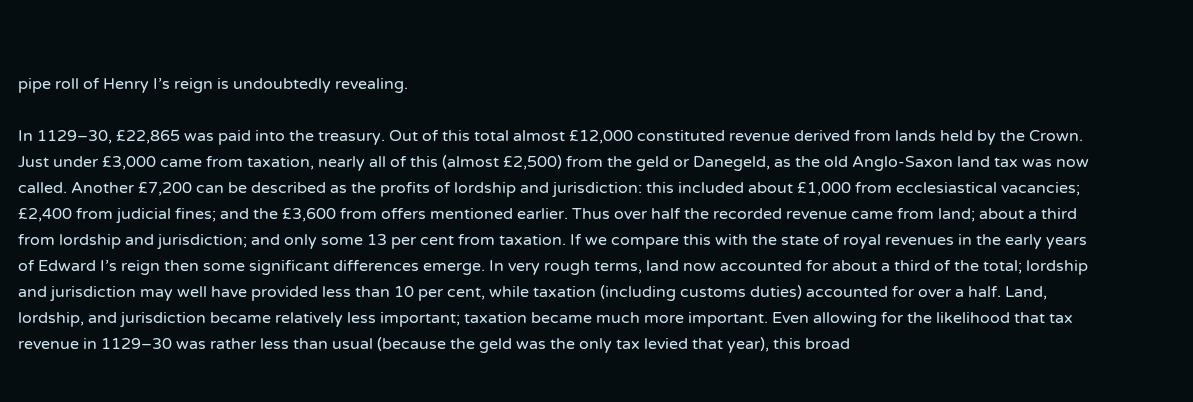pipe roll of Henry I’s reign is undoubtedly revealing.

In 1129–30, £22,865 was paid into the treasury. Out of this total almost £12,000 constituted revenue derived from lands held by the Crown. Just under £3,000 came from taxation, nearly all of this (almost £2,500) from the geld or Danegeld, as the old Anglo-Saxon land tax was now called. Another £7,200 can be described as the profits of lordship and jurisdiction: this included about £1,000 from ecclesiastical vacancies; £2,400 from judicial fines; and the £3,600 from offers mentioned earlier. Thus over half the recorded revenue came from land; about a third from lordship and jurisdiction; and only some 13 per cent from taxation. If we compare this with the state of royal revenues in the early years of Edward I’s reign then some significant differences emerge. In very rough terms, land now accounted for about a third of the total; lordship and jurisdiction may well have provided less than 10 per cent, while taxation (including customs duties) accounted for over a half. Land, lordship, and jurisdiction became relatively less important; taxation became much more important. Even allowing for the likelihood that tax revenue in 1129–30 was rather less than usual (because the geld was the only tax levied that year), this broad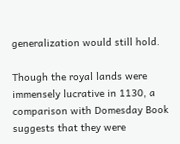generalization would still hold.

Though the royal lands were immensely lucrative in 1130, a comparison with Domesday Book suggests that they were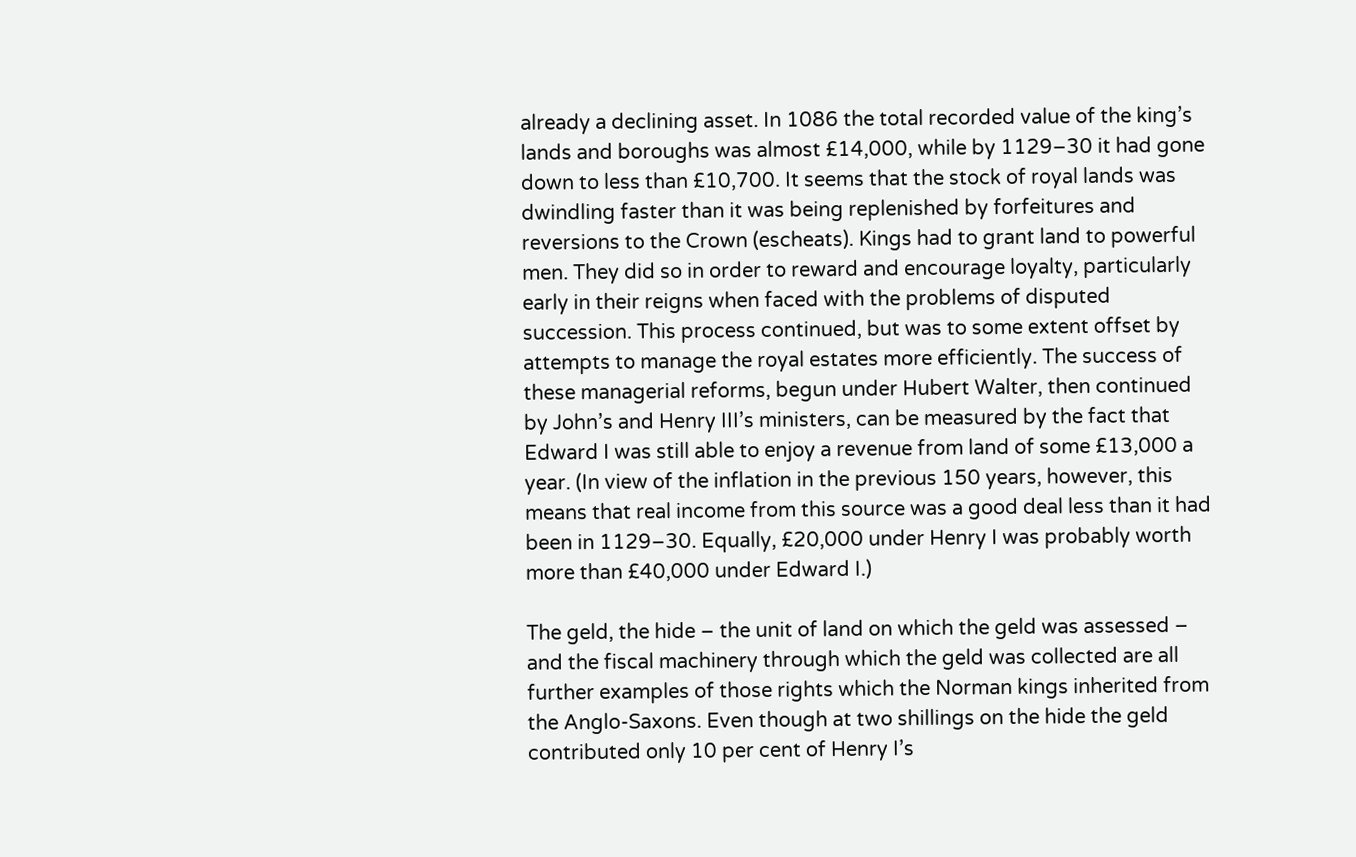already a declining asset. In 1086 the total recorded value of the king’s lands and boroughs was almost £14,000, while by 1129–30 it had gone down to less than £10,700. It seems that the stock of royal lands was dwindling faster than it was being replenished by forfeitures and reversions to the Crown (escheats). Kings had to grant land to powerful men. They did so in order to reward and encourage loyalty, particularly early in their reigns when faced with the problems of disputed succession. This process continued, but was to some extent offset by attempts to manage the royal estates more efficiently. The success of these managerial reforms, begun under Hubert Walter, then continued by John’s and Henry III’s ministers, can be measured by the fact that Edward I was still able to enjoy a revenue from land of some £13,000 a year. (In view of the inflation in the previous 150 years, however, this means that real income from this source was a good deal less than it had been in 1129–30. Equally, £20,000 under Henry I was probably worth more than £40,000 under Edward I.)

The geld, the hide – the unit of land on which the geld was assessed – and the fiscal machinery through which the geld was collected are all further examples of those rights which the Norman kings inherited from the Anglo-Saxons. Even though at two shillings on the hide the geld contributed only 10 per cent of Henry I’s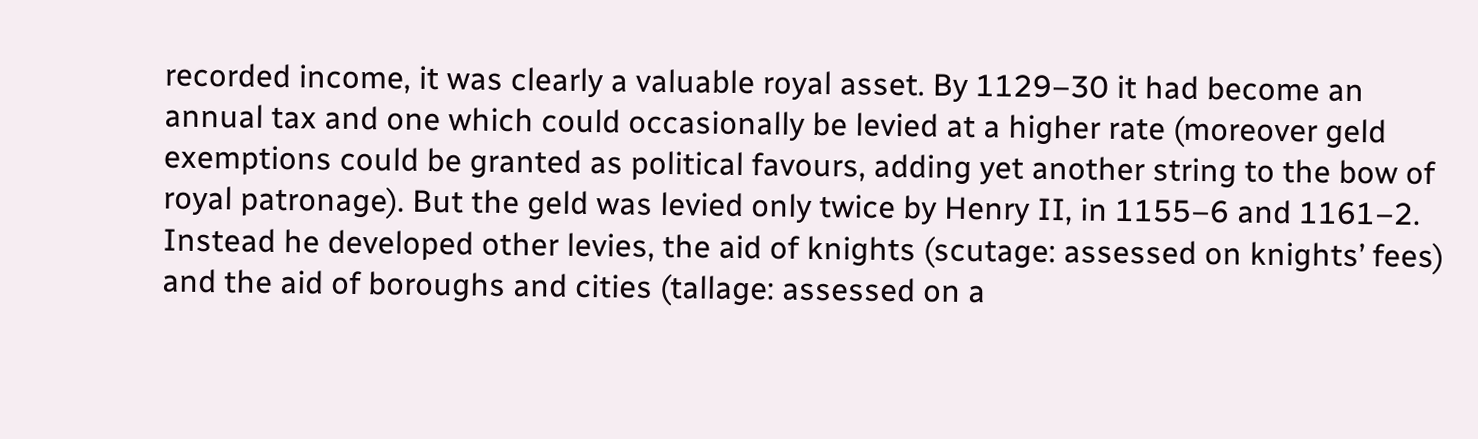recorded income, it was clearly a valuable royal asset. By 1129–30 it had become an annual tax and one which could occasionally be levied at a higher rate (moreover geld exemptions could be granted as political favours, adding yet another string to the bow of royal patronage). But the geld was levied only twice by Henry II, in 1155–6 and 1161–2. Instead he developed other levies, the aid of knights (scutage: assessed on knights’ fees) and the aid of boroughs and cities (tallage: assessed on a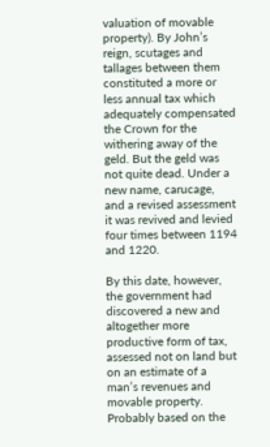valuation of movable property). By John’s reign, scutages and tallages between them constituted a more or less annual tax which adequately compensated the Crown for the withering away of the geld. But the geld was not quite dead. Under a new name, carucage, and a revised assessment it was revived and levied four times between 1194 and 1220.

By this date, however, the government had discovered a new and altogether more productive form of tax, assessed not on land but on an estimate of a man’s revenues and movable property. Probably based on the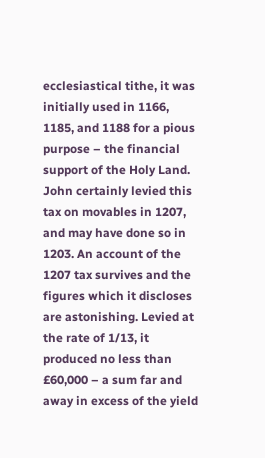ecclesiastical tithe, it was initially used in 1166, 1185, and 1188 for a pious purpose – the financial support of the Holy Land. John certainly levied this tax on movables in 1207, and may have done so in 1203. An account of the 1207 tax survives and the figures which it discloses are astonishing. Levied at the rate of 1/13, it produced no less than £60,000 – a sum far and away in excess of the yield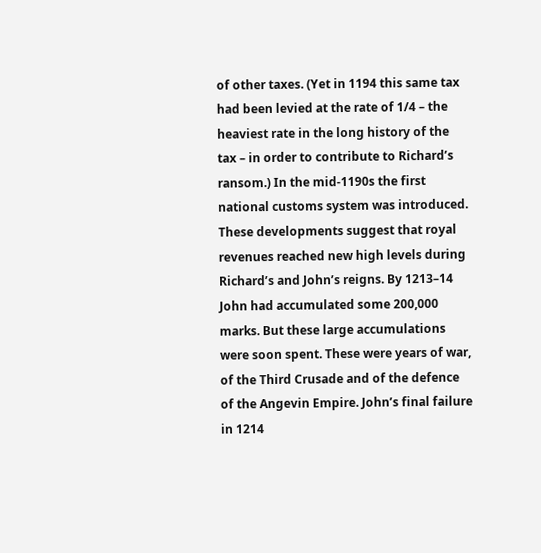of other taxes. (Yet in 1194 this same tax had been levied at the rate of 1/4 – the heaviest rate in the long history of the tax – in order to contribute to Richard’s ransom.) In the mid-1190s the first national customs system was introduced. These developments suggest that royal revenues reached new high levels during Richard’s and John’s reigns. By 1213–14 John had accumulated some 200,000 marks. But these large accumulations were soon spent. These were years of war, of the Third Crusade and of the defence of the Angevin Empire. John’s final failure in 1214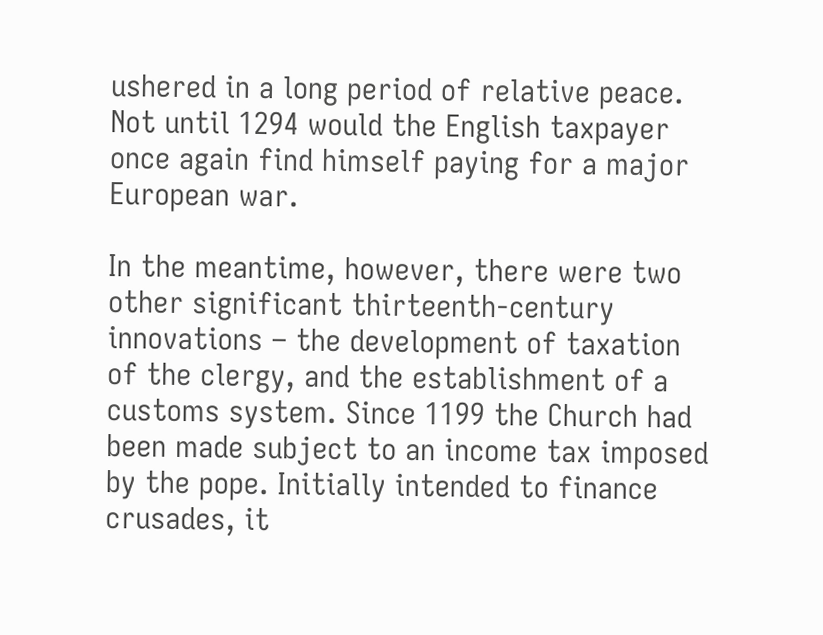ushered in a long period of relative peace. Not until 1294 would the English taxpayer once again find himself paying for a major European war.

In the meantime, however, there were two other significant thirteenth-century innovations – the development of taxation of the clergy, and the establishment of a customs system. Since 1199 the Church had been made subject to an income tax imposed by the pope. Initially intended to finance crusades, it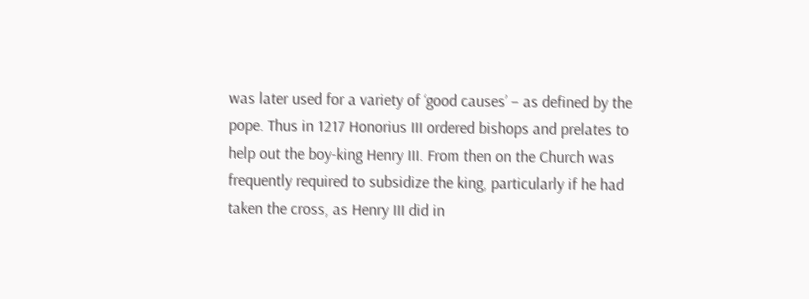was later used for a variety of ‘good causes’ – as defined by the pope. Thus in 1217 Honorius III ordered bishops and prelates to help out the boy-king Henry III. From then on the Church was frequently required to subsidize the king, particularly if he had taken the cross, as Henry III did in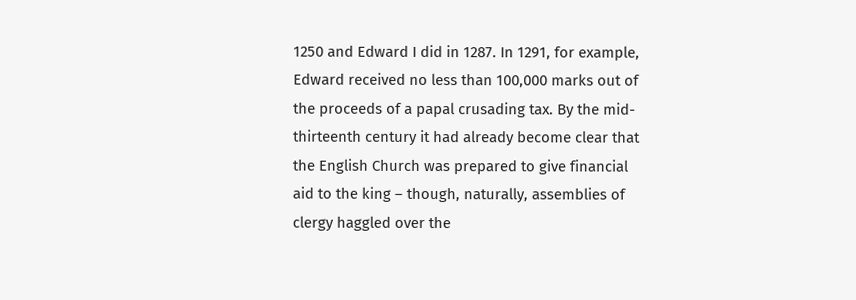1250 and Edward I did in 1287. In 1291, for example, Edward received no less than 100,000 marks out of the proceeds of a papal crusading tax. By the mid-thirteenth century it had already become clear that the English Church was prepared to give financial aid to the king – though, naturally, assemblies of clergy haggled over the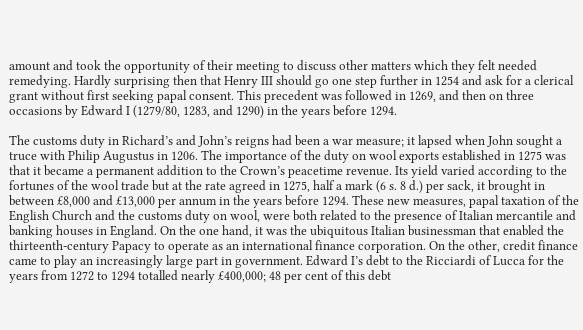amount and took the opportunity of their meeting to discuss other matters which they felt needed remedying. Hardly surprising then that Henry III should go one step further in 1254 and ask for a clerical grant without first seeking papal consent. This precedent was followed in 1269, and then on three occasions by Edward I (1279/80, 1283, and 1290) in the years before 1294.

The customs duty in Richard’s and John’s reigns had been a war measure; it lapsed when John sought a truce with Philip Augustus in 1206. The importance of the duty on wool exports established in 1275 was that it became a permanent addition to the Crown’s peacetime revenue. Its yield varied according to the fortunes of the wool trade but at the rate agreed in 1275, half a mark (6 s. 8 d.) per sack, it brought in between £8,000 and £13,000 per annum in the years before 1294. These new measures, papal taxation of the English Church and the customs duty on wool, were both related to the presence of Italian mercantile and banking houses in England. On the one hand, it was the ubiquitous Italian businessman that enabled the thirteenth-century Papacy to operate as an international finance corporation. On the other, credit finance came to play an increasingly large part in government. Edward I’s debt to the Ricciardi of Lucca for the years from 1272 to 1294 totalled nearly £400,000; 48 per cent of this debt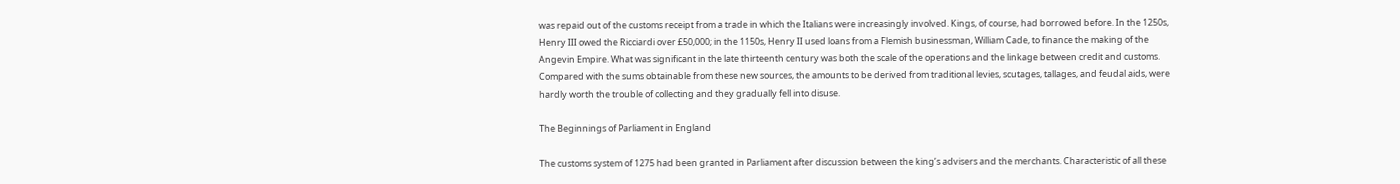was repaid out of the customs receipt from a trade in which the Italians were increasingly involved. Kings, of course, had borrowed before. In the 1250s, Henry III owed the Ricciardi over £50,000; in the 1150s, Henry II used loans from a Flemish businessman, William Cade, to finance the making of the Angevin Empire. What was significant in the late thirteenth century was both the scale of the operations and the linkage between credit and customs. Compared with the sums obtainable from these new sources, the amounts to be derived from traditional levies, scutages, tallages, and feudal aids, were hardly worth the trouble of collecting and they gradually fell into disuse.

The Beginnings of Parliament in England

The customs system of 1275 had been granted in Parliament after discussion between the king’s advisers and the merchants. Characteristic of all these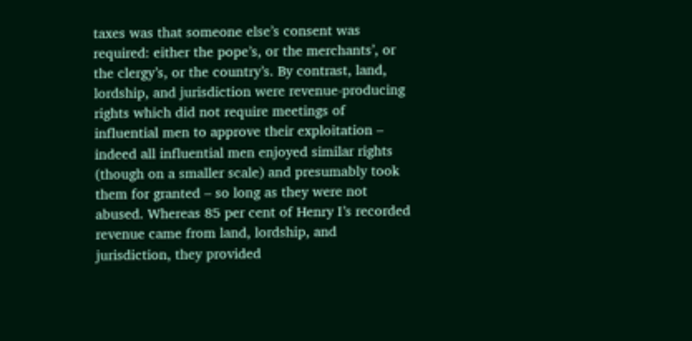taxes was that someone else’s consent was required: either the pope’s, or the merchants’, or the clergy’s, or the country’s. By contrast, land, lordship, and jurisdiction were revenue-producing rights which did not require meetings of influential men to approve their exploitation – indeed all influential men enjoyed similar rights (though on a smaller scale) and presumably took them for granted – so long as they were not abused. Whereas 85 per cent of Henry I’s recorded revenue came from land, lordship, and jurisdiction, they provided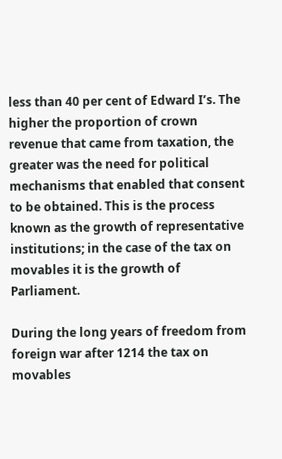less than 40 per cent of Edward I’s. The higher the proportion of crown revenue that came from taxation, the greater was the need for political mechanisms that enabled that consent to be obtained. This is the process known as the growth of representative institutions; in the case of the tax on movables it is the growth of Parliament.

During the long years of freedom from foreign war after 1214 the tax on movables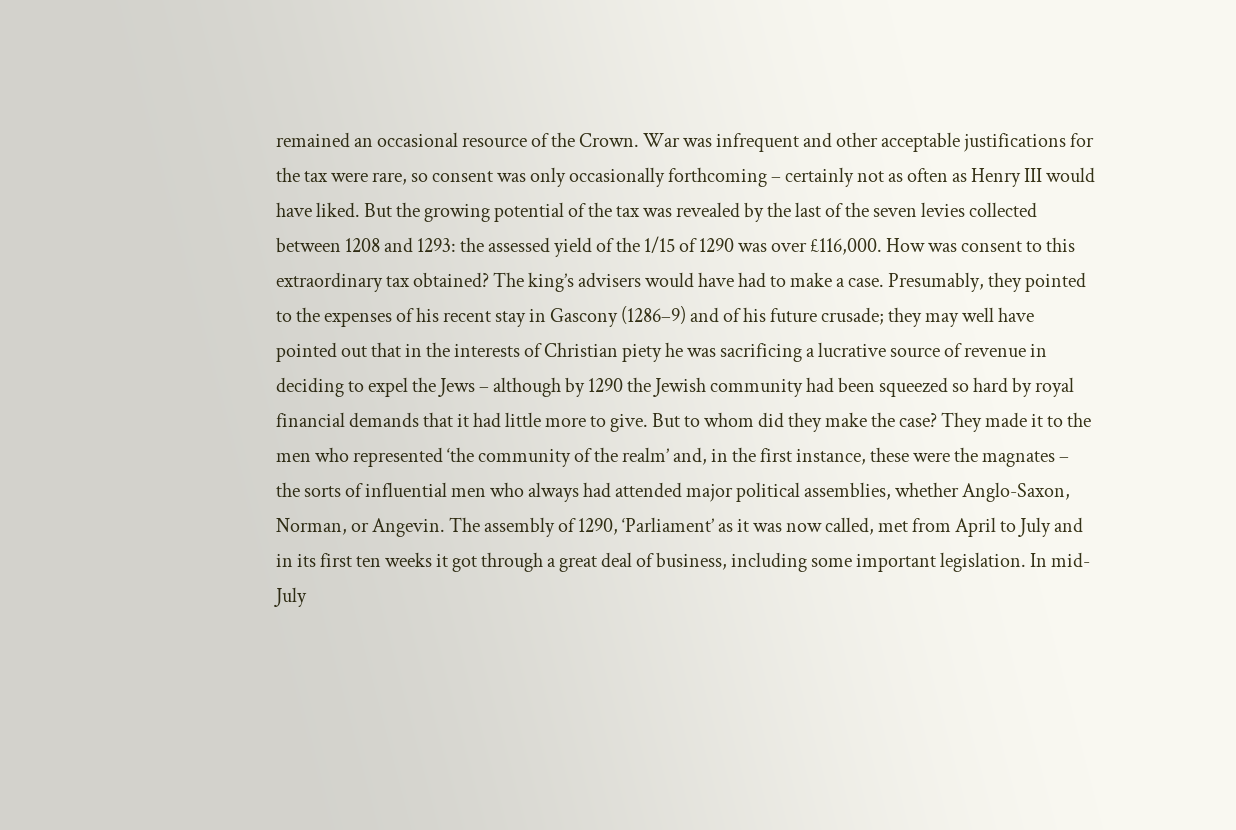remained an occasional resource of the Crown. War was infrequent and other acceptable justifications for the tax were rare, so consent was only occasionally forthcoming – certainly not as often as Henry III would have liked. But the growing potential of the tax was revealed by the last of the seven levies collected between 1208 and 1293: the assessed yield of the 1/15 of 1290 was over £116,000. How was consent to this extraordinary tax obtained? The king’s advisers would have had to make a case. Presumably, they pointed to the expenses of his recent stay in Gascony (1286–9) and of his future crusade; they may well have pointed out that in the interests of Christian piety he was sacrificing a lucrative source of revenue in deciding to expel the Jews – although by 1290 the Jewish community had been squeezed so hard by royal financial demands that it had little more to give. But to whom did they make the case? They made it to the men who represented ‘the community of the realm’ and, in the first instance, these were the magnates – the sorts of influential men who always had attended major political assemblies, whether Anglo-Saxon, Norman, or Angevin. The assembly of 1290, ‘Parliament’ as it was now called, met from April to July and in its first ten weeks it got through a great deal of business, including some important legislation. In mid-July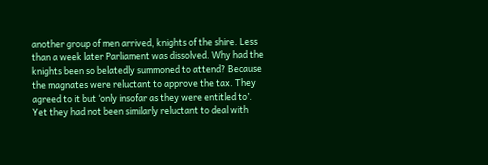another group of men arrived, knights of the shire. Less than a week later Parliament was dissolved. Why had the knights been so belatedly summoned to attend? Because the magnates were reluctant to approve the tax. They agreed to it but ‘only insofar as they were entitled to’. Yet they had not been similarly reluctant to deal with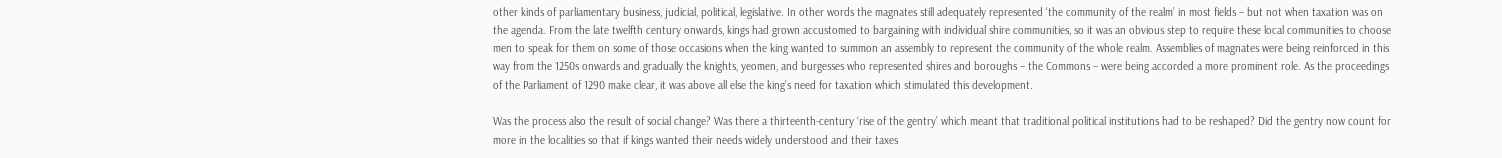other kinds of parliamentary business, judicial, political, legislative. In other words the magnates still adequately represented ‘the community of the realm’ in most fields – but not when taxation was on the agenda. From the late twelfth century onwards, kings had grown accustomed to bargaining with individual shire communities, so it was an obvious step to require these local communities to choose men to speak for them on some of those occasions when the king wanted to summon an assembly to represent the community of the whole realm. Assemblies of magnates were being reinforced in this way from the 1250s onwards and gradually the knights, yeomen, and burgesses who represented shires and boroughs – the Commons – were being accorded a more prominent role. As the proceedings of the Parliament of 1290 make clear, it was above all else the king’s need for taxation which stimulated this development.

Was the process also the result of social change? Was there a thirteenth-century ‘rise of the gentry’ which meant that traditional political institutions had to be reshaped? Did the gentry now count for more in the localities so that if kings wanted their needs widely understood and their taxes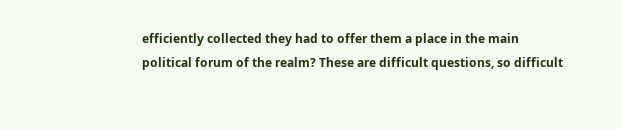efficiently collected they had to offer them a place in the main political forum of the realm? These are difficult questions, so difficult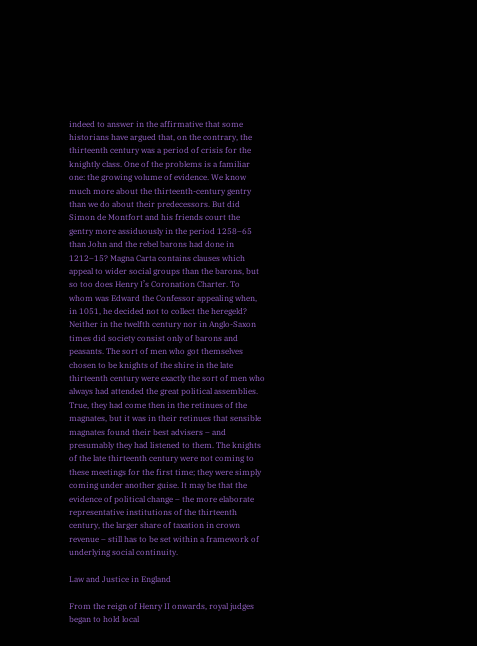indeed to answer in the affirmative that some historians have argued that, on the contrary, the thirteenth century was a period of crisis for the knightly class. One of the problems is a familiar one: the growing volume of evidence. We know much more about the thirteenth-century gentry than we do about their predecessors. But did Simon de Montfort and his friends court the gentry more assiduously in the period 1258–65 than John and the rebel barons had done in 1212–15? Magna Carta contains clauses which appeal to wider social groups than the barons, but so too does Henry I’s Coronation Charter. To whom was Edward the Confessor appealing when, in 1051, he decided not to collect the heregeld? Neither in the twelfth century nor in Anglo-Saxon times did society consist only of barons and peasants. The sort of men who got themselves chosen to be knights of the shire in the late thirteenth century were exactly the sort of men who always had attended the great political assemblies. True, they had come then in the retinues of the magnates, but it was in their retinues that sensible magnates found their best advisers – and presumably they had listened to them. The knights of the late thirteenth century were not coming to these meetings for the first time; they were simply coming under another guise. It may be that the evidence of political change – the more elaborate representative institutions of the thirteenth century, the larger share of taxation in crown revenue – still has to be set within a framework of underlying social continuity.

Law and Justice in England

From the reign of Henry II onwards, royal judges began to hold local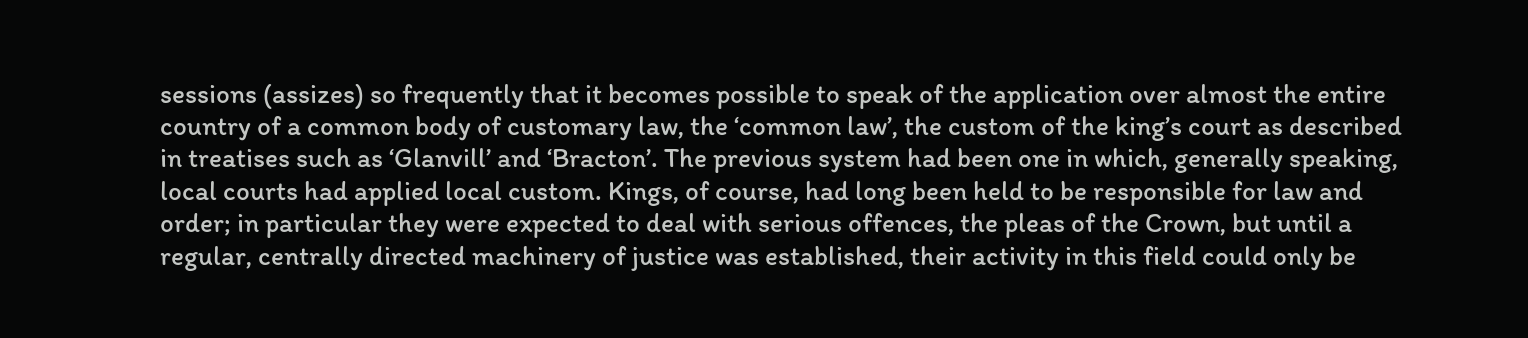sessions (assizes) so frequently that it becomes possible to speak of the application over almost the entire country of a common body of customary law, the ‘common law’, the custom of the king’s court as described in treatises such as ‘Glanvill’ and ‘Bracton’. The previous system had been one in which, generally speaking, local courts had applied local custom. Kings, of course, had long been held to be responsible for law and order; in particular they were expected to deal with serious offences, the pleas of the Crown, but until a regular, centrally directed machinery of justice was established, their activity in this field could only be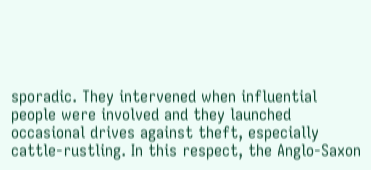sporadic. They intervened when influential people were involved and they launched occasional drives against theft, especially cattle-rustling. In this respect, the Anglo-Saxon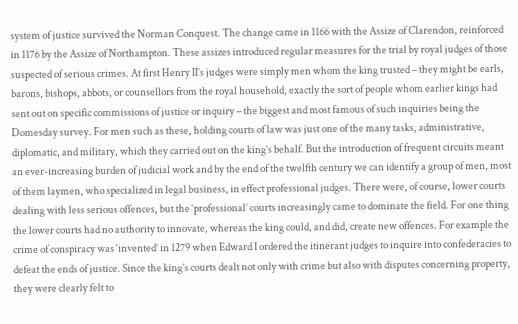system of justice survived the Norman Conquest. The change came in 1166 with the Assize of Clarendon, reinforced in 1176 by the Assize of Northampton. These assizes introduced regular measures for the trial by royal judges of those suspected of serious crimes. At first Henry II’s judges were simply men whom the king trusted – they might be earls, barons, bishops, abbots, or counsellors from the royal household, exactly the sort of people whom earlier kings had sent out on specific commissions of justice or inquiry – the biggest and most famous of such inquiries being the Domesday survey. For men such as these, holding courts of law was just one of the many tasks, administrative, diplomatic, and military, which they carried out on the king’s behalf. But the introduction of frequent circuits meant an ever-increasing burden of judicial work and by the end of the twelfth century we can identify a group of men, most of them laymen, who specialized in legal business, in effect professional judges. There were, of course, lower courts dealing with less serious offences, but the ‘professional’ courts increasingly came to dominate the field. For one thing the lower courts had no authority to innovate, whereas the king could, and did, create new offences. For example the crime of conspiracy was ‘invented’ in 1279 when Edward I ordered the itinerant judges to inquire into confederacies to defeat the ends of justice. Since the king’s courts dealt not only with crime but also with disputes concerning property, they were clearly felt to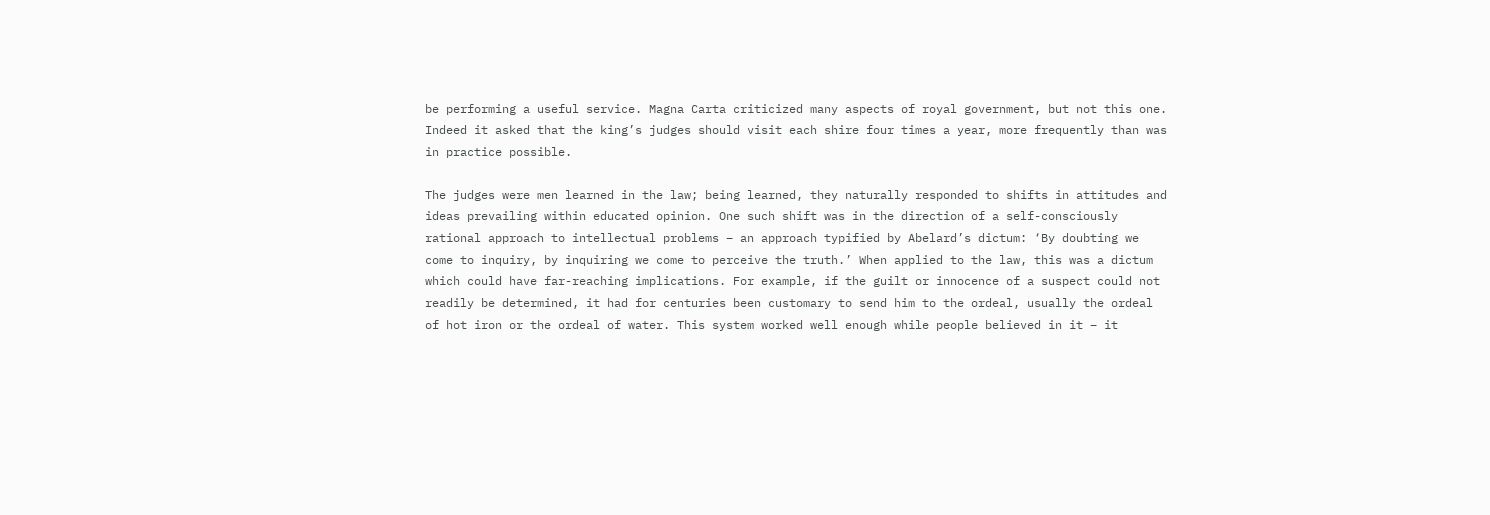be performing a useful service. Magna Carta criticized many aspects of royal government, but not this one. Indeed it asked that the king’s judges should visit each shire four times a year, more frequently than was in practice possible.

The judges were men learned in the law; being learned, they naturally responded to shifts in attitudes and ideas prevailing within educated opinion. One such shift was in the direction of a self-consciously rational approach to intellectual problems – an approach typified by Abelard’s dictum: ‘By doubting we come to inquiry, by inquiring we come to perceive the truth.’ When applied to the law, this was a dictum which could have far-reaching implications. For example, if the guilt or innocence of a suspect could not readily be determined, it had for centuries been customary to send him to the ordeal, usually the ordeal of hot iron or the ordeal of water. This system worked well enough while people believed in it – it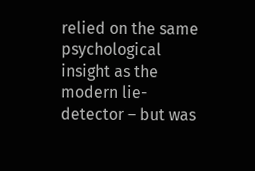relied on the same psychological insight as the modern lie-detector – but was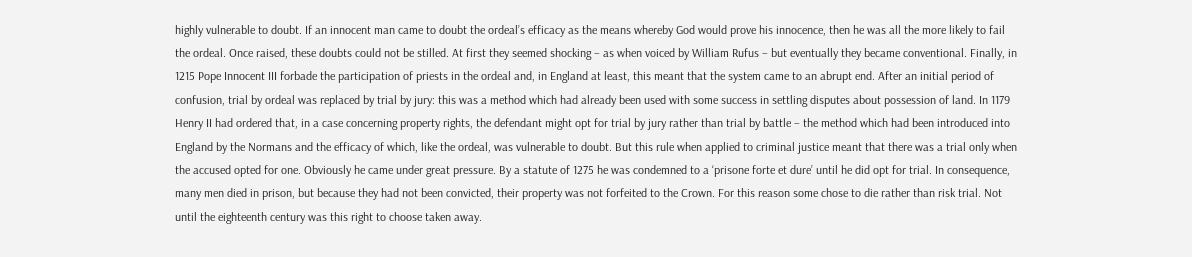highly vulnerable to doubt. If an innocent man came to doubt the ordeal’s efficacy as the means whereby God would prove his innocence, then he was all the more likely to fail the ordeal. Once raised, these doubts could not be stilled. At first they seemed shocking – as when voiced by William Rufus – but eventually they became conventional. Finally, in 1215 Pope Innocent III forbade the participation of priests in the ordeal and, in England at least, this meant that the system came to an abrupt end. After an initial period of confusion, trial by ordeal was replaced by trial by jury: this was a method which had already been used with some success in settling disputes about possession of land. In 1179 Henry II had ordered that, in a case concerning property rights, the defendant might opt for trial by jury rather than trial by battle – the method which had been introduced into England by the Normans and the efficacy of which, like the ordeal, was vulnerable to doubt. But this rule when applied to criminal justice meant that there was a trial only when the accused opted for one. Obviously he came under great pressure. By a statute of 1275 he was condemned to a ‘prisone forte et dure’ until he did opt for trial. In consequence, many men died in prison, but because they had not been convicted, their property was not forfeited to the Crown. For this reason some chose to die rather than risk trial. Not until the eighteenth century was this right to choose taken away.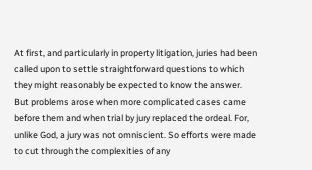At first, and particularly in property litigation, juries had been called upon to settle straightforward questions to which they might reasonably be expected to know the answer. But problems arose when more complicated cases came before them and when trial by jury replaced the ordeal. For, unlike God, a jury was not omniscient. So efforts were made to cut through the complexities of any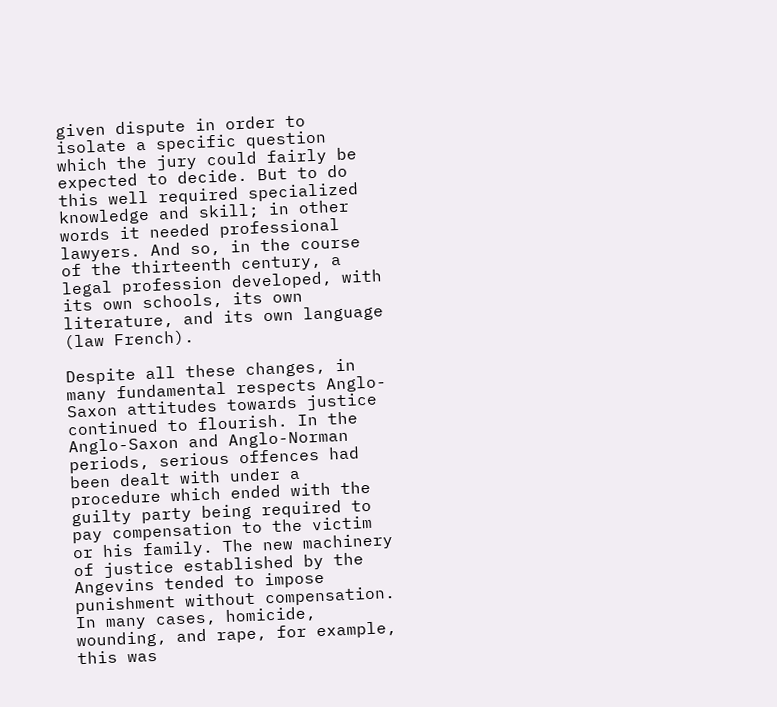given dispute in order to isolate a specific question which the jury could fairly be expected to decide. But to do this well required specialized knowledge and skill; in other words it needed professional lawyers. And so, in the course of the thirteenth century, a legal profession developed, with its own schools, its own literature, and its own language (law French).

Despite all these changes, in many fundamental respects Anglo-Saxon attitudes towards justice continued to flourish. In the Anglo-Saxon and Anglo-Norman periods, serious offences had been dealt with under a procedure which ended with the guilty party being required to pay compensation to the victim or his family. The new machinery of justice established by the Angevins tended to impose punishment without compensation. In many cases, homicide, wounding, and rape, for example, this was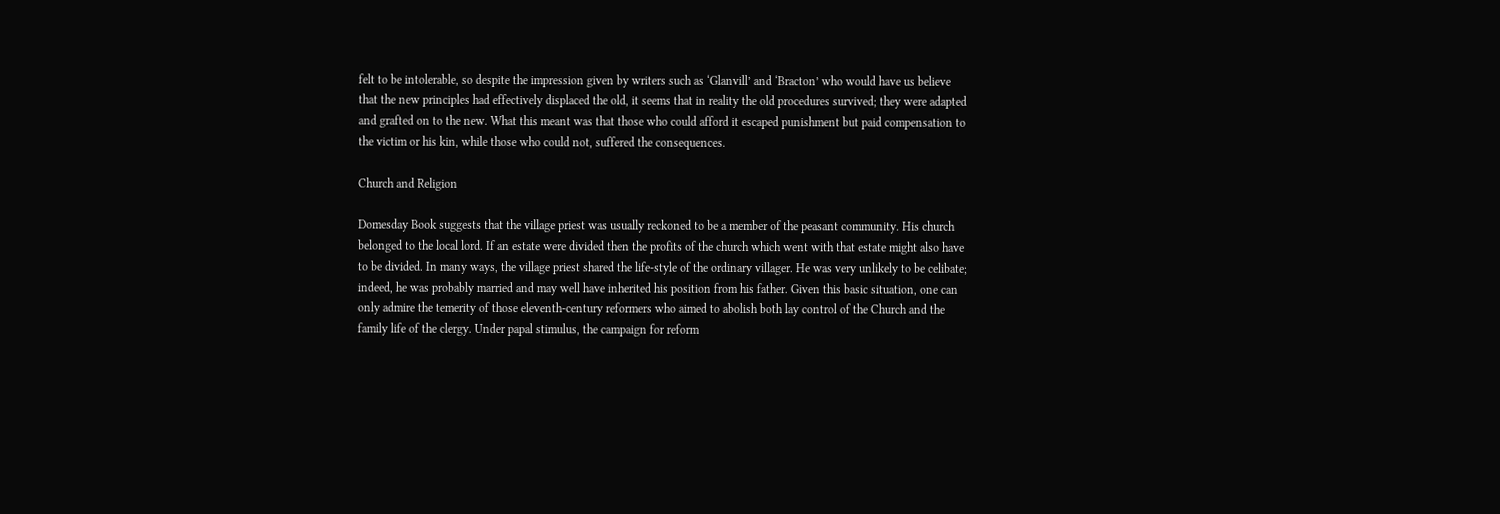felt to be intolerable, so despite the impression given by writers such as ‘Glanvill’ and ‘Bracton’ who would have us believe that the new principles had effectively displaced the old, it seems that in reality the old procedures survived; they were adapted and grafted on to the new. What this meant was that those who could afford it escaped punishment but paid compensation to the victim or his kin, while those who could not, suffered the consequences.

Church and Religion

Domesday Book suggests that the village priest was usually reckoned to be a member of the peasant community. His church belonged to the local lord. If an estate were divided then the profits of the church which went with that estate might also have to be divided. In many ways, the village priest shared the life-style of the ordinary villager. He was very unlikely to be celibate; indeed, he was probably married and may well have inherited his position from his father. Given this basic situation, one can only admire the temerity of those eleventh-century reformers who aimed to abolish both lay control of the Church and the family life of the clergy. Under papal stimulus, the campaign for reform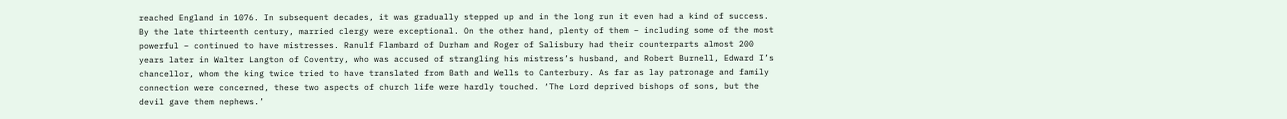reached England in 1076. In subsequent decades, it was gradually stepped up and in the long run it even had a kind of success. By the late thirteenth century, married clergy were exceptional. On the other hand, plenty of them – including some of the most powerful – continued to have mistresses. Ranulf Flambard of Durham and Roger of Salisbury had their counterparts almost 200 years later in Walter Langton of Coventry, who was accused of strangling his mistress’s husband, and Robert Burnell, Edward I’s chancellor, whom the king twice tried to have translated from Bath and Wells to Canterbury. As far as lay patronage and family connection were concerned, these two aspects of church life were hardly touched. ‘The Lord deprived bishops of sons, but the devil gave them nephews.’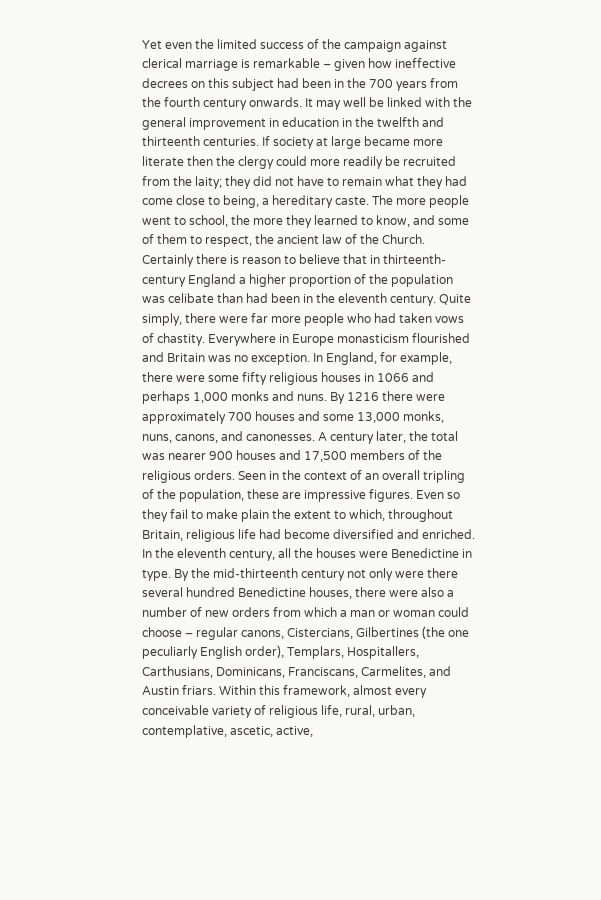Yet even the limited success of the campaign against clerical marriage is remarkable – given how ineffective decrees on this subject had been in the 700 years from the fourth century onwards. It may well be linked with the general improvement in education in the twelfth and thirteenth centuries. If society at large became more literate then the clergy could more readily be recruited from the laity; they did not have to remain what they had come close to being, a hereditary caste. The more people went to school, the more they learned to know, and some of them to respect, the ancient law of the Church. Certainly there is reason to believe that in thirteenth-century England a higher proportion of the population was celibate than had been in the eleventh century. Quite simply, there were far more people who had taken vows of chastity. Everywhere in Europe monasticism flourished and Britain was no exception. In England, for example, there were some fifty religious houses in 1066 and perhaps 1,000 monks and nuns. By 1216 there were approximately 700 houses and some 13,000 monks, nuns, canons, and canonesses. A century later, the total was nearer 900 houses and 17,500 members of the religious orders. Seen in the context of an overall tripling of the population, these are impressive figures. Even so they fail to make plain the extent to which, throughout Britain, religious life had become diversified and enriched. In the eleventh century, all the houses were Benedictine in type. By the mid-thirteenth century not only were there several hundred Benedictine houses, there were also a number of new orders from which a man or woman could choose – regular canons, Cistercians, Gilbertines (the one peculiarly English order), Templars, Hospitallers, Carthusians, Dominicans, Franciscans, Carmelites, and Austin friars. Within this framework, almost every conceivable variety of religious life, rural, urban, contemplative, ascetic, active,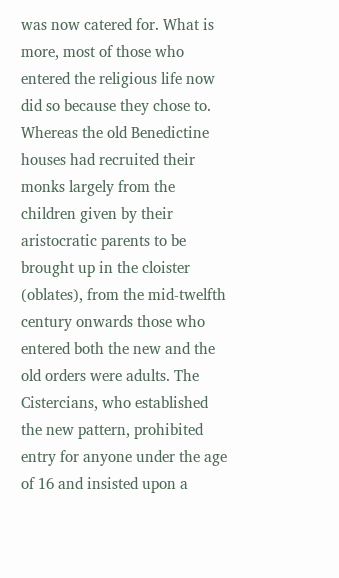was now catered for. What is more, most of those who entered the religious life now did so because they chose to. Whereas the old Benedictine houses had recruited their monks largely from the children given by their aristocratic parents to be brought up in the cloister (oblates), from the mid-twelfth century onwards those who entered both the new and the old orders were adults. The Cistercians, who established the new pattern, prohibited entry for anyone under the age of 16 and insisted upon a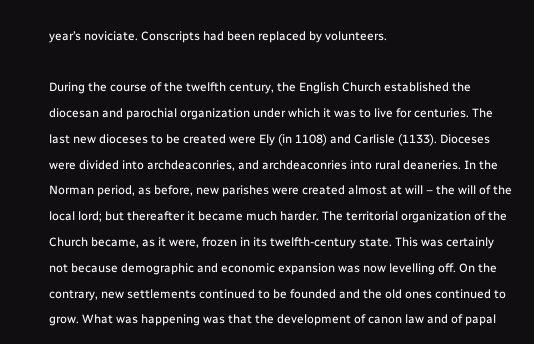year’s noviciate. Conscripts had been replaced by volunteers.

During the course of the twelfth century, the English Church established the diocesan and parochial organization under which it was to live for centuries. The last new dioceses to be created were Ely (in 1108) and Carlisle (1133). Dioceses were divided into archdeaconries, and archdeaconries into rural deaneries. In the Norman period, as before, new parishes were created almost at will – the will of the local lord; but thereafter it became much harder. The territorial organization of the Church became, as it were, frozen in its twelfth-century state. This was certainly not because demographic and economic expansion was now levelling off. On the contrary, new settlements continued to be founded and the old ones continued to grow. What was happening was that the development of canon law and of papal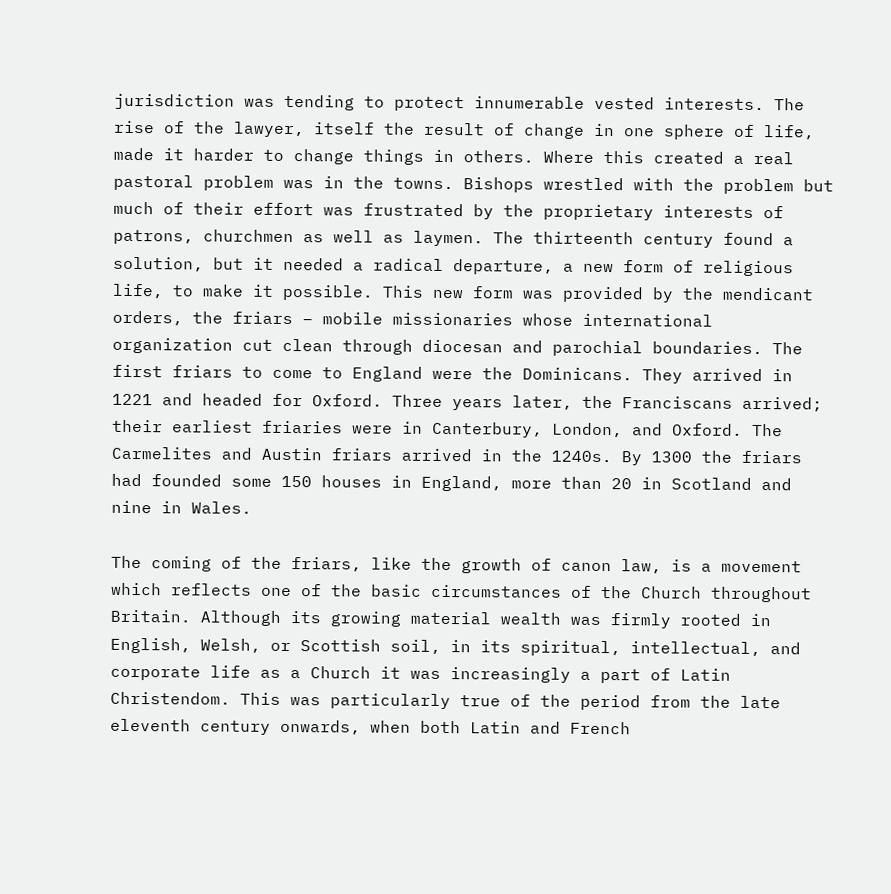jurisdiction was tending to protect innumerable vested interests. The rise of the lawyer, itself the result of change in one sphere of life, made it harder to change things in others. Where this created a real pastoral problem was in the towns. Bishops wrestled with the problem but much of their effort was frustrated by the proprietary interests of patrons, churchmen as well as laymen. The thirteenth century found a solution, but it needed a radical departure, a new form of religious life, to make it possible. This new form was provided by the mendicant orders, the friars – mobile missionaries whose international organization cut clean through diocesan and parochial boundaries. The first friars to come to England were the Dominicans. They arrived in 1221 and headed for Oxford. Three years later, the Franciscans arrived; their earliest friaries were in Canterbury, London, and Oxford. The Carmelites and Austin friars arrived in the 1240s. By 1300 the friars had founded some 150 houses in England, more than 20 in Scotland and nine in Wales.

The coming of the friars, like the growth of canon law, is a movement which reflects one of the basic circumstances of the Church throughout Britain. Although its growing material wealth was firmly rooted in English, Welsh, or Scottish soil, in its spiritual, intellectual, and corporate life as a Church it was increasingly a part of Latin Christendom. This was particularly true of the period from the late eleventh century onwards, when both Latin and French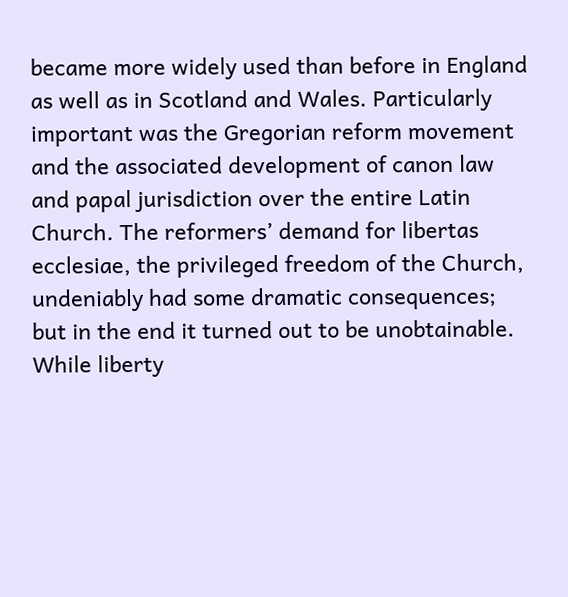became more widely used than before in England as well as in Scotland and Wales. Particularly important was the Gregorian reform movement and the associated development of canon law and papal jurisdiction over the entire Latin Church. The reformers’ demand for libertas ecclesiae, the privileged freedom of the Church, undeniably had some dramatic consequences; but in the end it turned out to be unobtainable. While liberty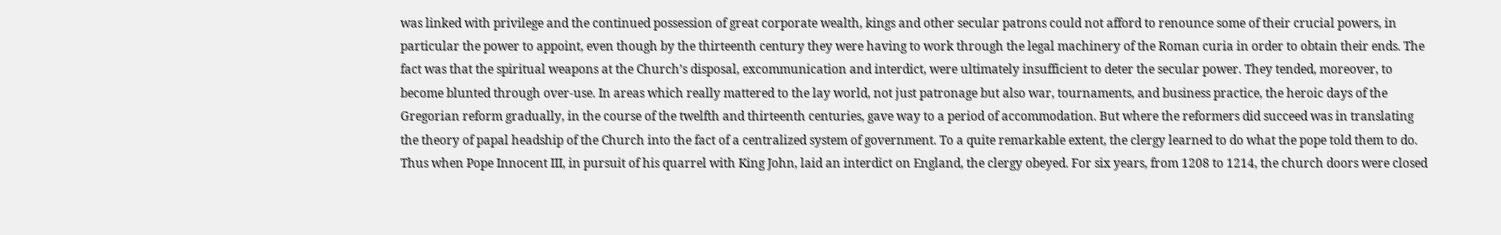was linked with privilege and the continued possession of great corporate wealth, kings and other secular patrons could not afford to renounce some of their crucial powers, in particular the power to appoint, even though by the thirteenth century they were having to work through the legal machinery of the Roman curia in order to obtain their ends. The fact was that the spiritual weapons at the Church’s disposal, excommunication and interdict, were ultimately insufficient to deter the secular power. They tended, moreover, to become blunted through over-use. In areas which really mattered to the lay world, not just patronage but also war, tournaments, and business practice, the heroic days of the Gregorian reform gradually, in the course of the twelfth and thirteenth centuries, gave way to a period of accommodation. But where the reformers did succeed was in translating the theory of papal headship of the Church into the fact of a centralized system of government. To a quite remarkable extent, the clergy learned to do what the pope told them to do. Thus when Pope Innocent III, in pursuit of his quarrel with King John, laid an interdict on England, the clergy obeyed. For six years, from 1208 to 1214, the church doors were closed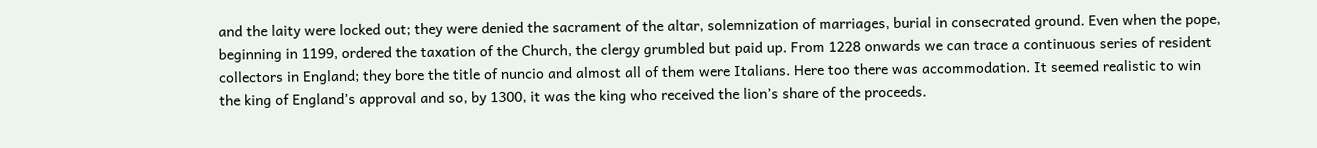and the laity were locked out; they were denied the sacrament of the altar, solemnization of marriages, burial in consecrated ground. Even when the pope, beginning in 1199, ordered the taxation of the Church, the clergy grumbled but paid up. From 1228 onwards we can trace a continuous series of resident collectors in England; they bore the title of nuncio and almost all of them were Italians. Here too there was accommodation. It seemed realistic to win the king of England’s approval and so, by 1300, it was the king who received the lion’s share of the proceeds.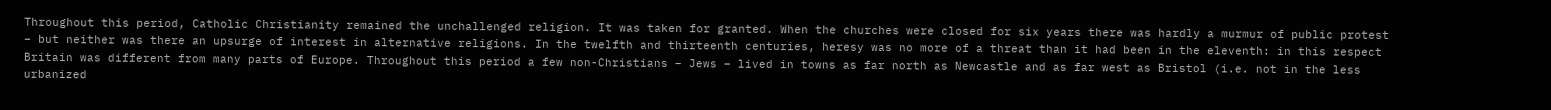Throughout this period, Catholic Christianity remained the unchallenged religion. It was taken for granted. When the churches were closed for six years there was hardly a murmur of public protest – but neither was there an upsurge of interest in alternative religions. In the twelfth and thirteenth centuries, heresy was no more of a threat than it had been in the eleventh: in this respect Britain was different from many parts of Europe. Throughout this period a few non-Christians – Jews – lived in towns as far north as Newcastle and as far west as Bristol (i.e. not in the less urbanized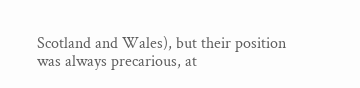Scotland and Wales), but their position was always precarious, at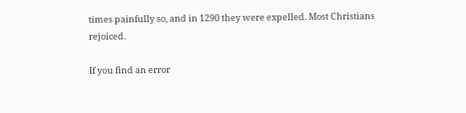times painfully so, and in 1290 they were expelled. Most Christians rejoiced.

If you find an error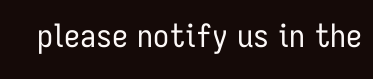please notify us in the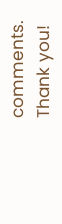comments. Thank you!